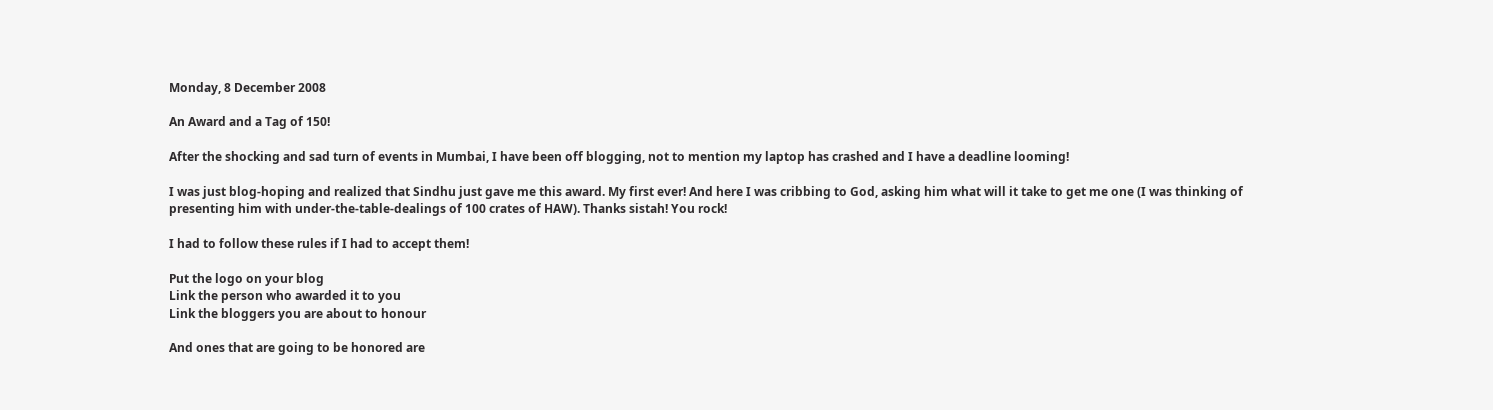Monday, 8 December 2008

An Award and a Tag of 150!

After the shocking and sad turn of events in Mumbai, I have been off blogging, not to mention my laptop has crashed and I have a deadline looming!

I was just blog-hoping and realized that Sindhu just gave me this award. My first ever! And here I was cribbing to God, asking him what will it take to get me one (I was thinking of presenting him with under-the-table-dealings of 100 crates of HAW). Thanks sistah! You rock!

I had to follow these rules if I had to accept them!

Put the logo on your blog
Link the person who awarded it to you
Link the bloggers you are about to honour

And ones that are going to be honored are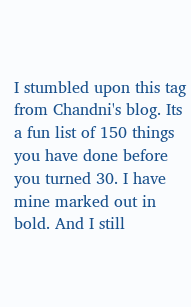I stumbled upon this tag from Chandni's blog. Its a fun list of 150 things you have done before you turned 30. I have mine marked out in bold. And I still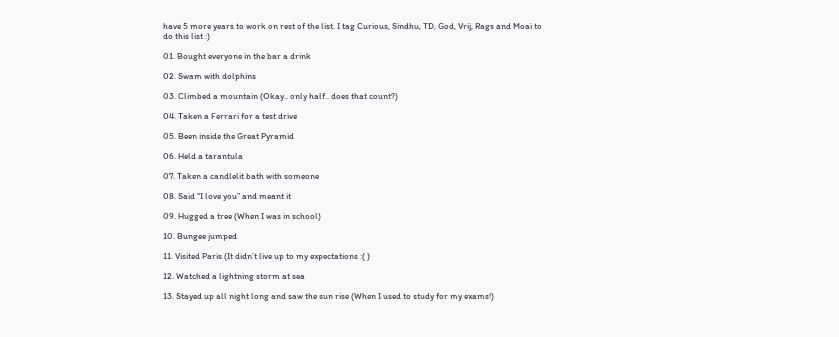have 5 more years to work on rest of the list. I tag Curious, Sindhu, TD, God, Vrij, Rags and Moai to do this list :)

01. Bought everyone in the bar a drink

02. Swam with dolphins

03. Climbed a mountain (Okay.. only half.. does that count?)

04. Taken a Ferrari for a test drive

05. Been inside the Great Pyramid

06. Held a tarantula

07. Taken a candlelit bath with someone

08. Said “I love you” and meant it

09. Hugged a tree (When I was in school)

10. Bungee jumped

11. Visited Paris (It didn’t live up to my expectations :( )

12. Watched a lightning storm at sea

13. Stayed up all night long and saw the sun rise (When I used to study for my exams!)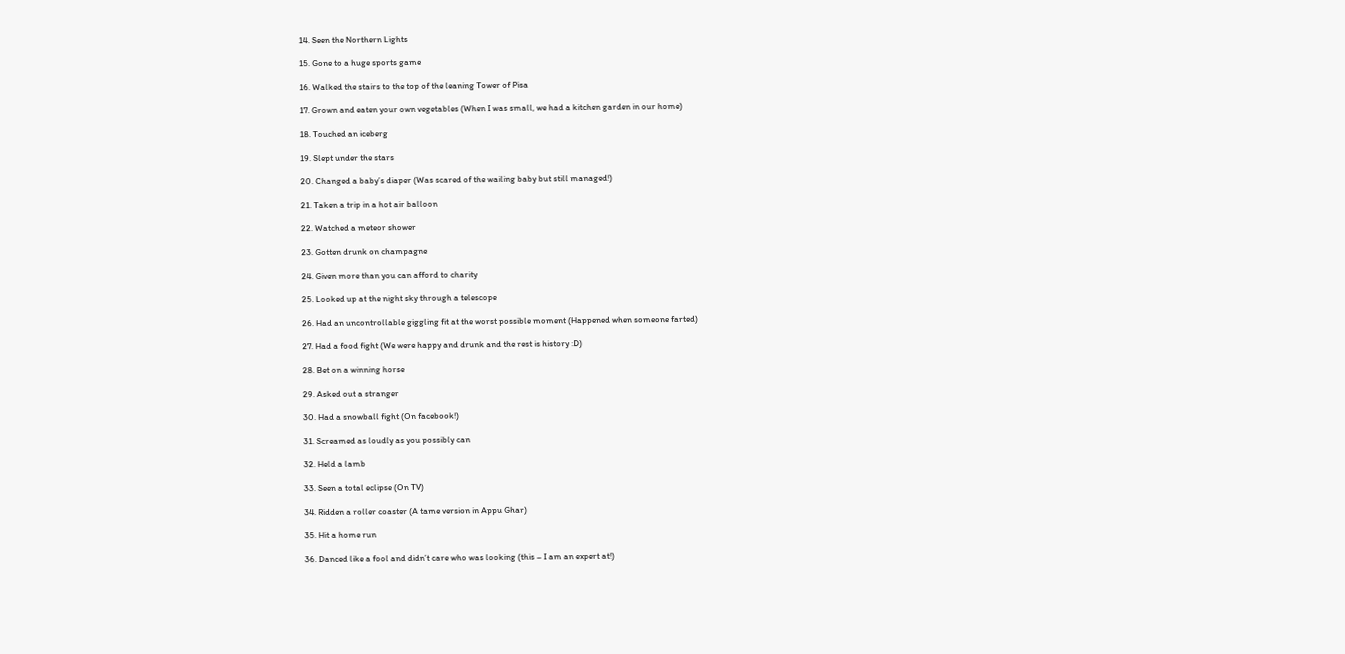14. Seen the Northern Lights

15. Gone to a huge sports game

16. Walked the stairs to the top of the leaning Tower of Pisa

17. Grown and eaten your own vegetables (When I was small, we had a kitchen garden in our home)

18. Touched an iceberg

19. Slept under the stars

20. Changed a baby’s diaper (Was scared of the wailing baby but still managed!)

21. Taken a trip in a hot air balloon

22. Watched a meteor shower

23. Gotten drunk on champagne

24. Given more than you can afford to charity

25. Looked up at the night sky through a telescope

26. Had an uncontrollable giggling fit at the worst possible moment (Happened when someone farted)

27. Had a food fight (We were happy and drunk and the rest is history :D)

28. Bet on a winning horse

29. Asked out a stranger

30. Had a snowball fight (On facebook!)

31. Screamed as loudly as you possibly can

32. Held a lamb

33. Seen a total eclipse (On TV)

34. Ridden a roller coaster (A tame version in Appu Ghar)

35. Hit a home run

36. Danced like a fool and didn’t care who was looking (this – I am an expert at!)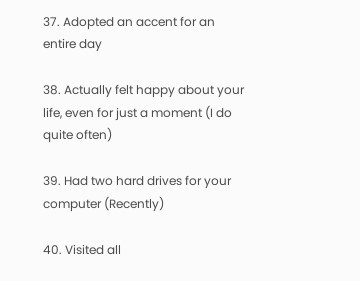37. Adopted an accent for an entire day

38. Actually felt happy about your life, even for just a moment (I do quite often)

39. Had two hard drives for your computer (Recently)

40. Visited all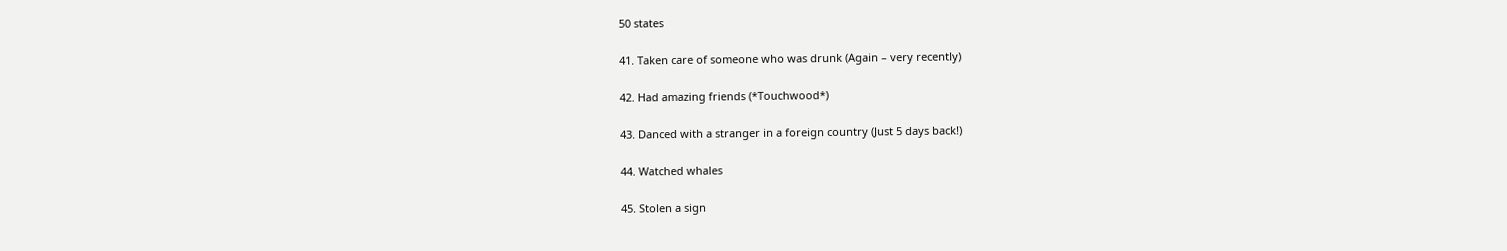50 states

41. Taken care of someone who was drunk (Again – very recently)

42. Had amazing friends (*Touchwood*)

43. Danced with a stranger in a foreign country (Just 5 days back!)

44. Watched whales

45. Stolen a sign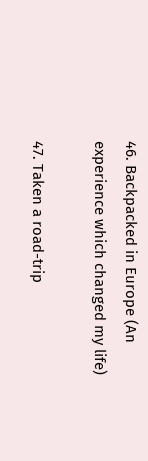46. Backpacked in Europe (An experience which changed my life)

47. Taken a road-trip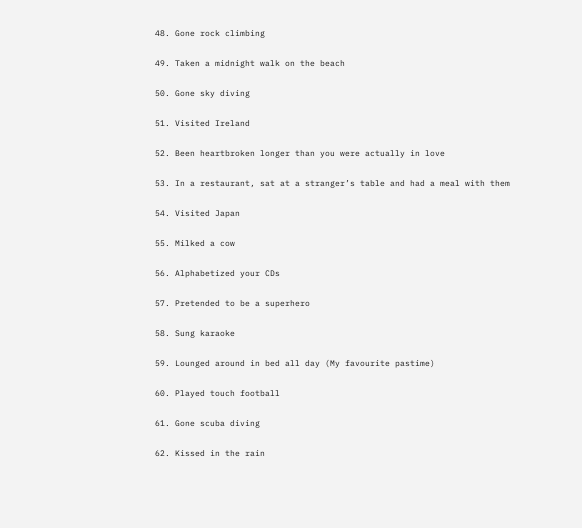48. Gone rock climbing

49. Taken a midnight walk on the beach

50. Gone sky diving

51. Visited Ireland

52. Been heartbroken longer than you were actually in love

53. In a restaurant, sat at a stranger’s table and had a meal with them

54. Visited Japan

55. Milked a cow

56. Alphabetized your CDs

57. Pretended to be a superhero

58. Sung karaoke

59. Lounged around in bed all day (My favourite pastime)

60. Played touch football

61. Gone scuba diving

62. Kissed in the rain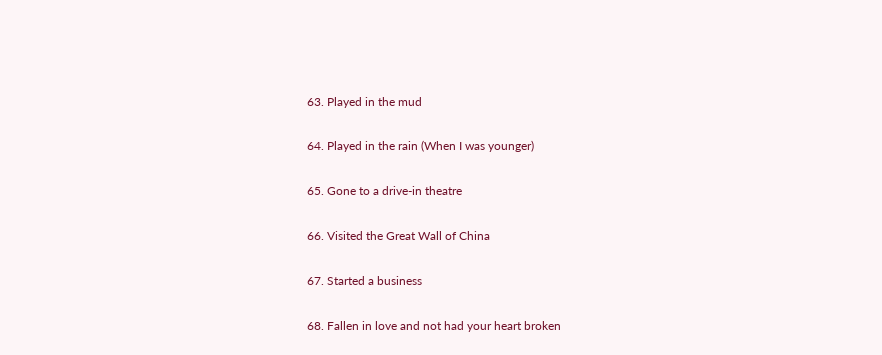63. Played in the mud

64. Played in the rain (When I was younger)

65. Gone to a drive-in theatre

66. Visited the Great Wall of China

67. Started a business

68. Fallen in love and not had your heart broken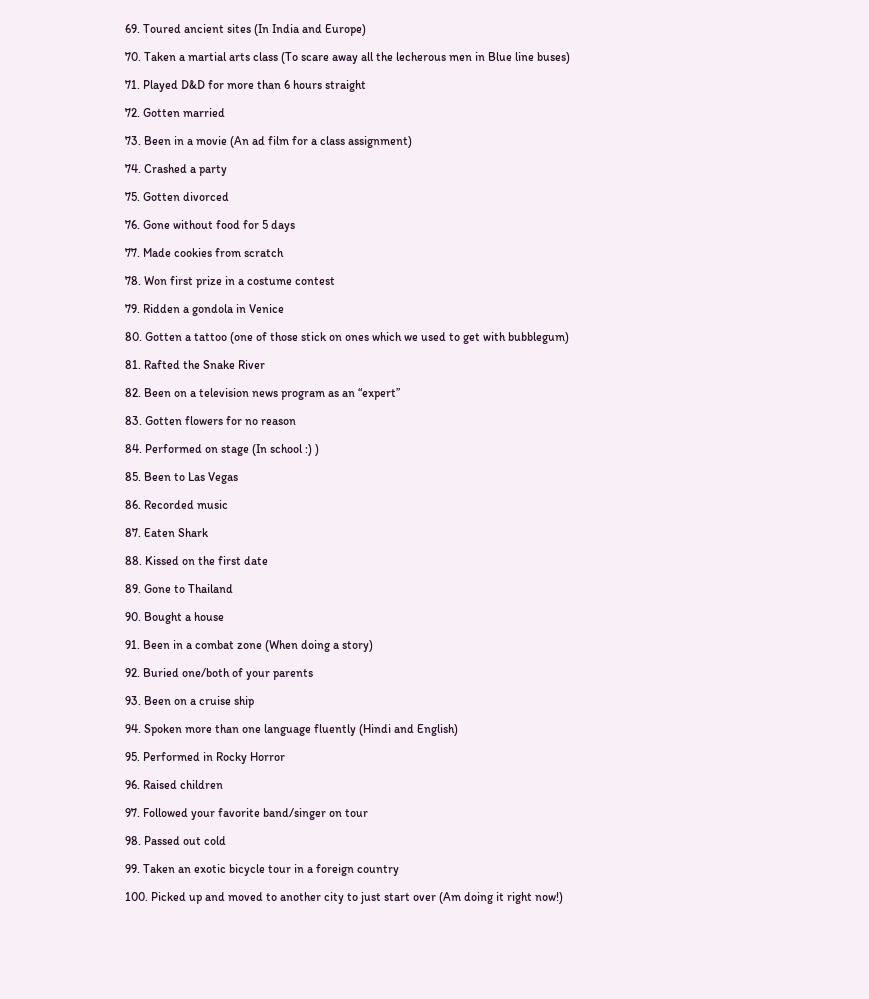69. Toured ancient sites (In India and Europe)

70. Taken a martial arts class (To scare away all the lecherous men in Blue line buses)

71. Played D&D for more than 6 hours straight

72. Gotten married

73. Been in a movie (An ad film for a class assignment)

74. Crashed a party

75. Gotten divorced

76. Gone without food for 5 days

77. Made cookies from scratch

78. Won first prize in a costume contest

79. Ridden a gondola in Venice

80. Gotten a tattoo (one of those stick on ones which we used to get with bubblegum)

81. Rafted the Snake River

82. Been on a television news program as an “expert”

83. Gotten flowers for no reason

84. Performed on stage (In school :) )

85. Been to Las Vegas

86. Recorded music

87. Eaten Shark

88. Kissed on the first date

89. Gone to Thailand

90. Bought a house

91. Been in a combat zone (When doing a story)

92. Buried one/both of your parents

93. Been on a cruise ship

94. Spoken more than one language fluently (Hindi and English)

95. Performed in Rocky Horror

96. Raised children

97. Followed your favorite band/singer on tour

98. Passed out cold

99. Taken an exotic bicycle tour in a foreign country

100. Picked up and moved to another city to just start over (Am doing it right now!)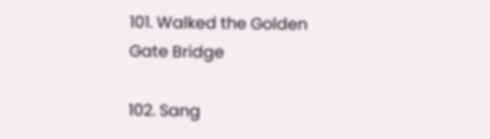101. Walked the Golden Gate Bridge

102. Sang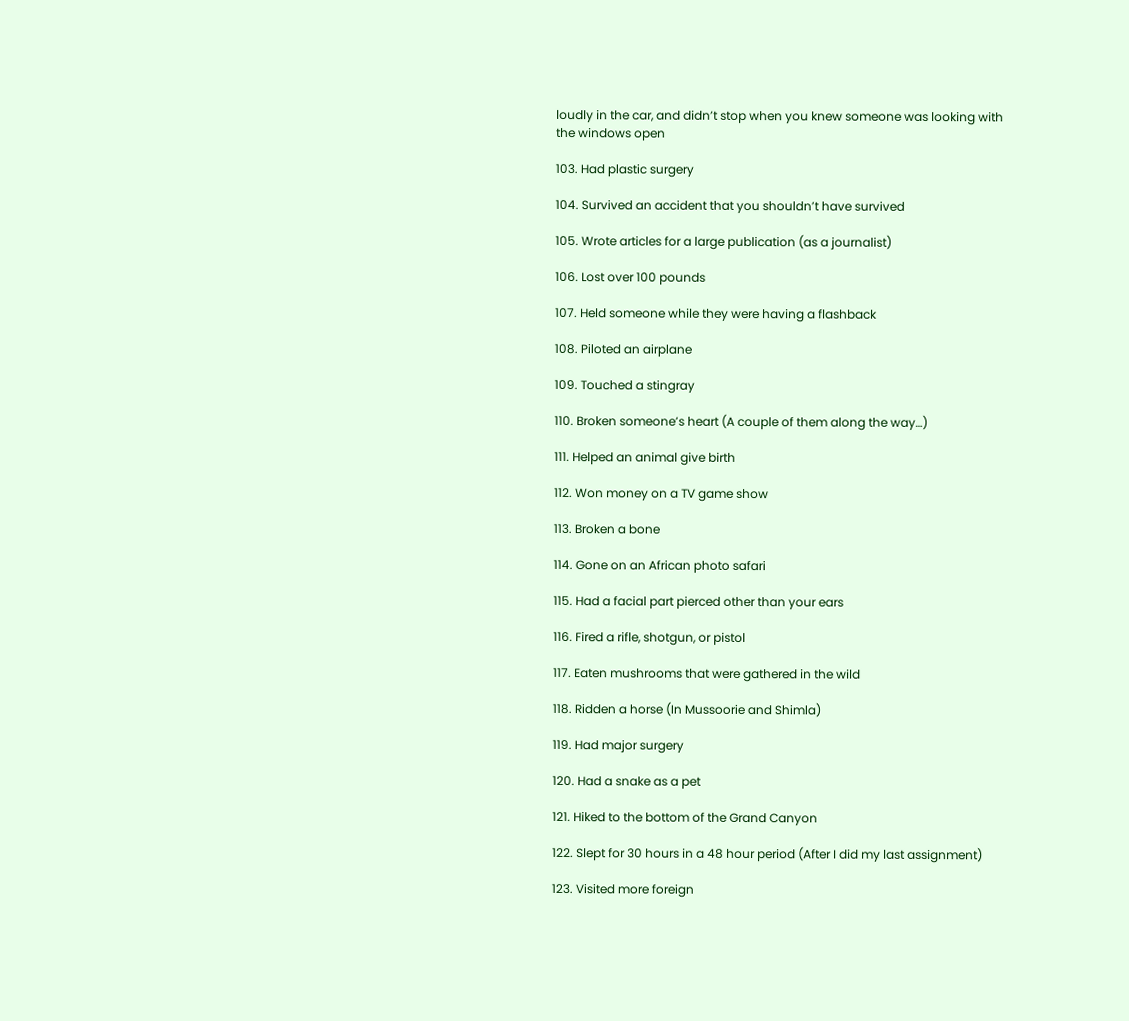loudly in the car, and didn’t stop when you knew someone was looking with the windows open

103. Had plastic surgery

104. Survived an accident that you shouldn’t have survived

105. Wrote articles for a large publication (as a journalist)

106. Lost over 100 pounds

107. Held someone while they were having a flashback

108. Piloted an airplane

109. Touched a stingray

110. Broken someone’s heart (A couple of them along the way…)

111. Helped an animal give birth

112. Won money on a TV game show

113. Broken a bone

114. Gone on an African photo safari

115. Had a facial part pierced other than your ears

116. Fired a rifle, shotgun, or pistol

117. Eaten mushrooms that were gathered in the wild

118. Ridden a horse (In Mussoorie and Shimla)

119. Had major surgery

120. Had a snake as a pet

121. Hiked to the bottom of the Grand Canyon

122. Slept for 30 hours in a 48 hour period (After I did my last assignment)

123. Visited more foreign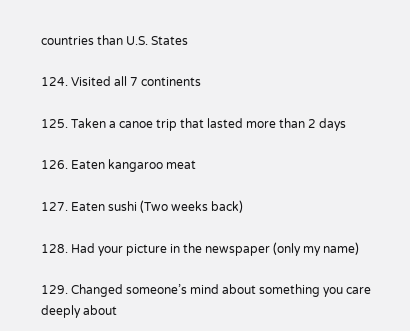countries than U.S. States

124. Visited all 7 continents

125. Taken a canoe trip that lasted more than 2 days

126. Eaten kangaroo meat

127. Eaten sushi (Two weeks back)

128. Had your picture in the newspaper (only my name)

129. Changed someone’s mind about something you care deeply about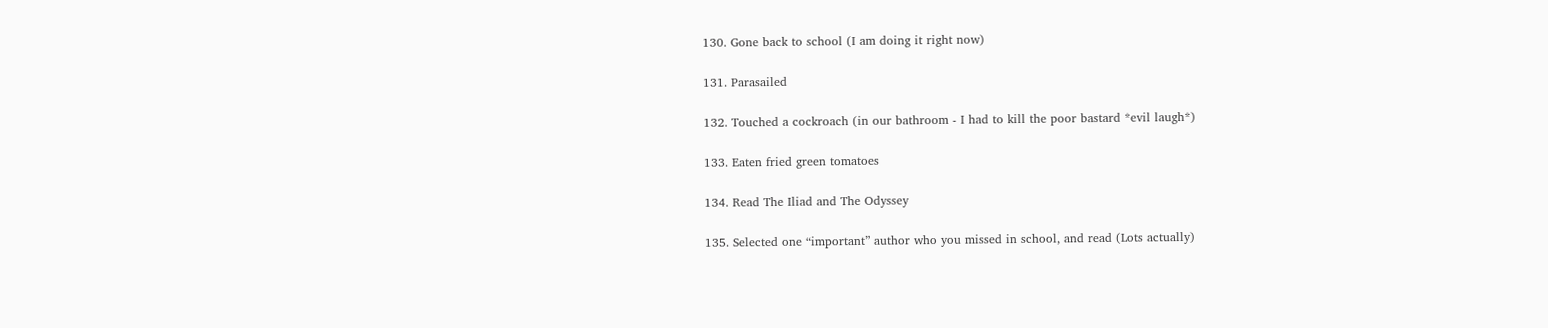130. Gone back to school (I am doing it right now)

131. Parasailed

132. Touched a cockroach (in our bathroom - I had to kill the poor bastard *evil laugh*)

133. Eaten fried green tomatoes

134. Read The Iliad and The Odyssey

135. Selected one “important” author who you missed in school, and read (Lots actually)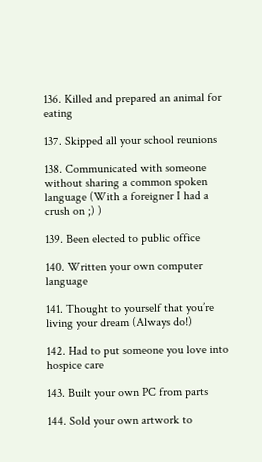136. Killed and prepared an animal for eating

137. Skipped all your school reunions

138. Communicated with someone without sharing a common spoken language (With a foreigner I had a crush on ;) )

139. Been elected to public office

140. Written your own computer language

141. Thought to yourself that you’re living your dream (Always do!)

142. Had to put someone you love into hospice care

143. Built your own PC from parts

144. Sold your own artwork to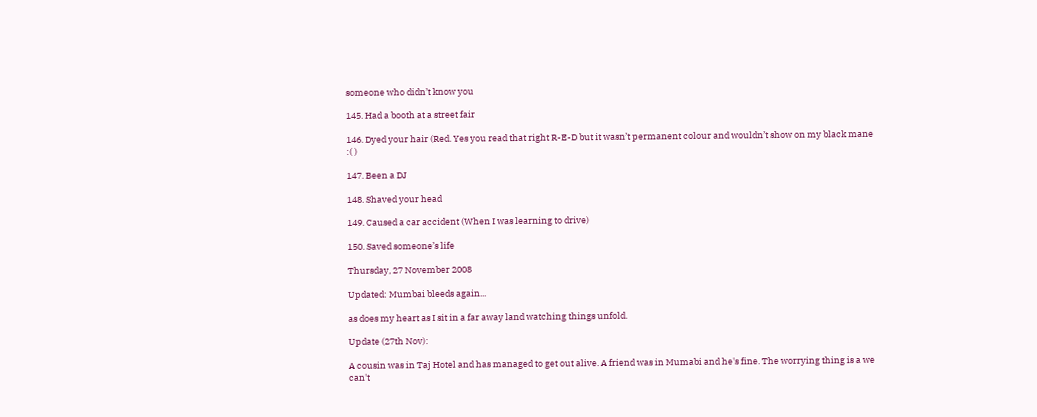someone who didn’t know you

145. Had a booth at a street fair

146. Dyed your hair (Red. Yes you read that right R-E-D but it wasn’t permanent colour and wouldn’t show on my black mane :( )

147. Been a DJ

148. Shaved your head

149. Caused a car accident (When I was learning to drive)

150. Saved someone’s life

Thursday, 27 November 2008

Updated: Mumbai bleeds again...

as does my heart as I sit in a far away land watching things unfold.

Update (27th Nov):

A cousin was in Taj Hotel and has managed to get out alive. A friend was in Mumabi and he's fine. The worrying thing is a we can't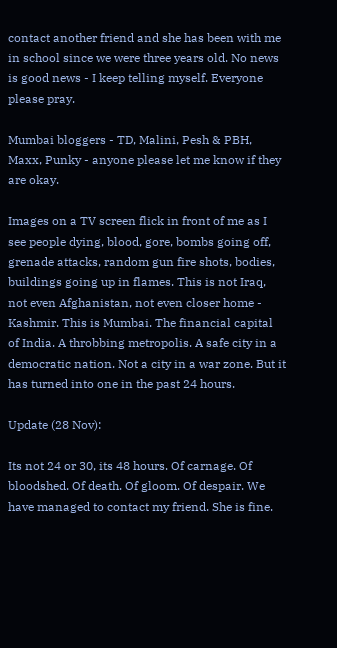contact another friend and she has been with me in school since we were three years old. No news is good news - I keep telling myself. Everyone please pray.

Mumbai bloggers - TD, Malini, Pesh & PBH, Maxx, Punky - anyone please let me know if they are okay.

Images on a TV screen flick in front of me as I see people dying, blood, gore, bombs going off, grenade attacks, random gun fire shots, bodies, buildings going up in flames. This is not Iraq, not even Afghanistan, not even closer home - Kashmir. This is Mumbai. The financial capital of India. A throbbing metropolis. A safe city in a democratic nation. Not a city in a war zone. But it has turned into one in the past 24 hours.

Update (28 Nov):

Its not 24 or 30, its 48 hours. Of carnage. Of bloodshed. Of death. Of gloom. Of despair. We have managed to contact my friend. She is fine.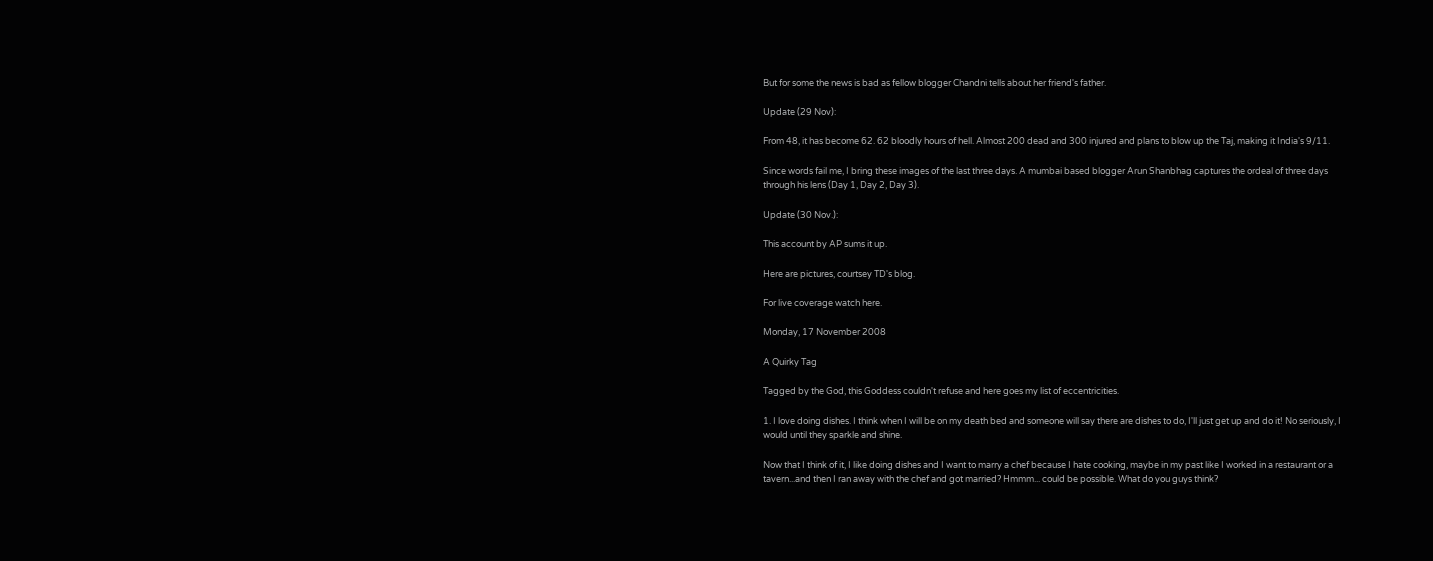But for some the news is bad as fellow blogger Chandni tells about her friend's father.

Update (29 Nov):

From 48, it has become 62. 62 bloodly hours of hell. Almost 200 dead and 300 injured and plans to blow up the Taj, making it India's 9/11.

Since words fail me, I bring these images of the last three days. A mumbai based blogger Arun Shanbhag captures the ordeal of three days through his lens (Day 1, Day 2, Day 3).

Update (30 Nov.):

This account by AP sums it up.

Here are pictures, courtsey TD's blog.

For live coverage watch here.

Monday, 17 November 2008

A Quirky Tag

Tagged by the God, this Goddess couldn't refuse and here goes my list of eccentricities.

1. I love doing dishes. I think when I will be on my death bed and someone will say there are dishes to do, I'll just get up and do it! No seriously, I would until they sparkle and shine.

Now that I think of it, I like doing dishes and I want to marry a chef because I hate cooking, maybe in my past like I worked in a restaurant or a tavern...and then I ran away with the chef and got married? Hmmm... could be possible. What do you guys think?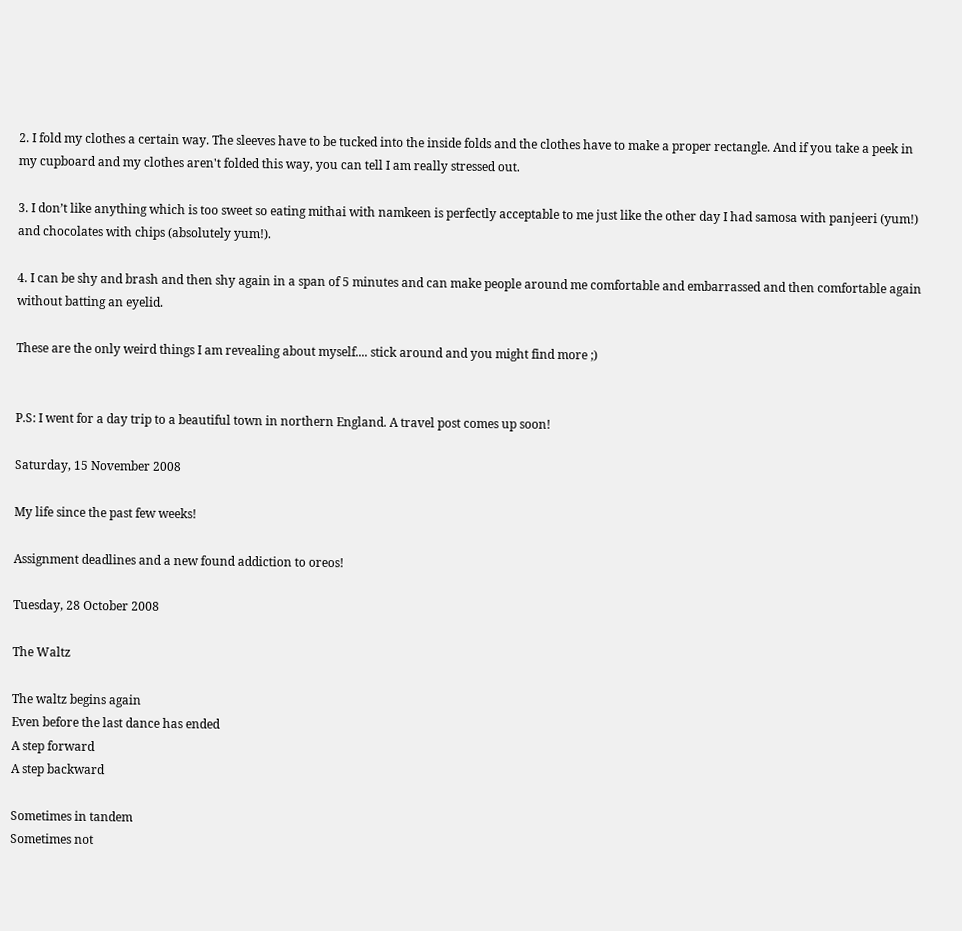2. I fold my clothes a certain way. The sleeves have to be tucked into the inside folds and the clothes have to make a proper rectangle. And if you take a peek in my cupboard and my clothes aren't folded this way, you can tell I am really stressed out.

3. I don’t like anything which is too sweet so eating mithai with namkeen is perfectly acceptable to me just like the other day I had samosa with panjeeri (yum!) and chocolates with chips (absolutely yum!).

4. I can be shy and brash and then shy again in a span of 5 minutes and can make people around me comfortable and embarrassed and then comfortable again without batting an eyelid.

These are the only weird things I am revealing about myself.... stick around and you might find more ;)


P.S: I went for a day trip to a beautiful town in northern England. A travel post comes up soon!

Saturday, 15 November 2008

My life since the past few weeks!

Assignment deadlines and a new found addiction to oreos!

Tuesday, 28 October 2008

The Waltz

The waltz begins again
Even before the last dance has ended
A step forward
A step backward

Sometimes in tandem
Sometimes not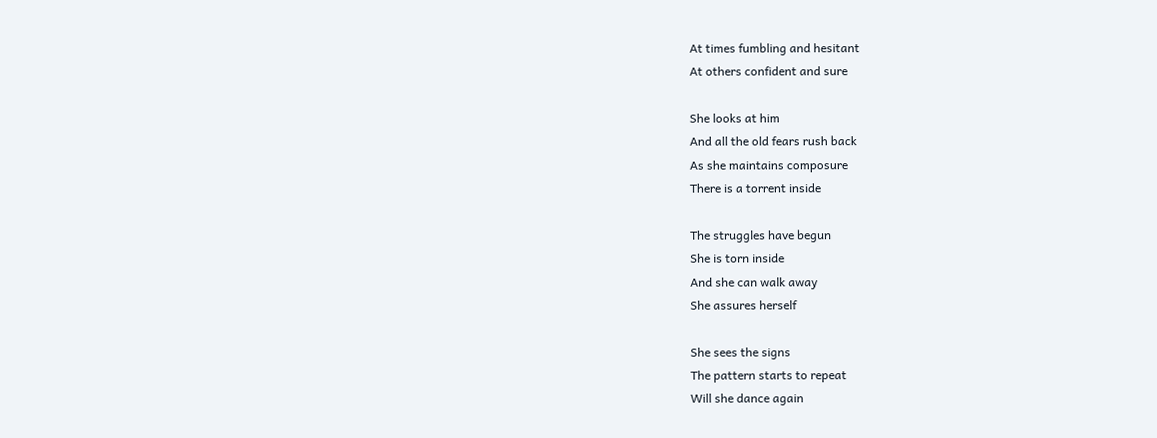At times fumbling and hesitant
At others confident and sure

She looks at him
And all the old fears rush back
As she maintains composure
There is a torrent inside

The struggles have begun
She is torn inside
And she can walk away
She assures herself

She sees the signs
The pattern starts to repeat
Will she dance again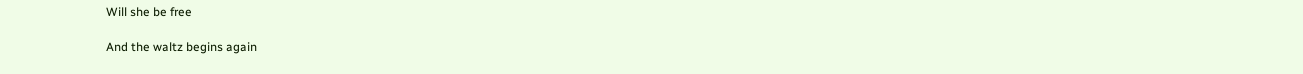Will she be free

And the waltz begins again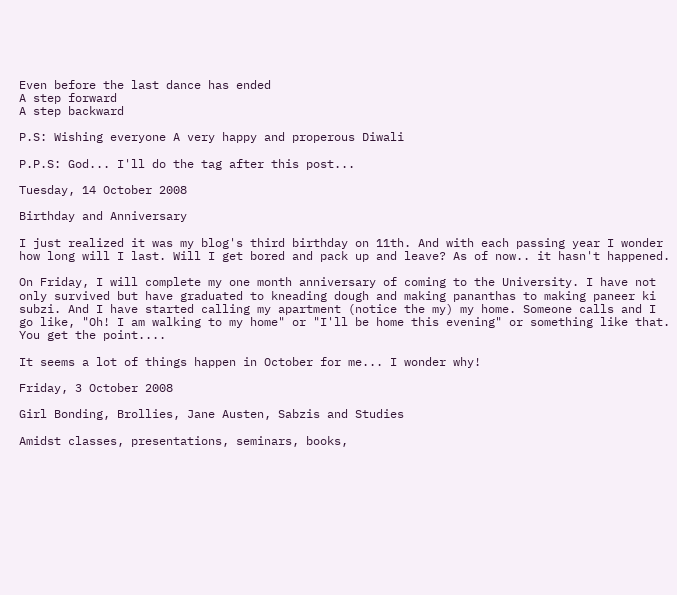Even before the last dance has ended
A step forward
A step backward

P.S: Wishing everyone A very happy and properous Diwali

P.P.S: God... I'll do the tag after this post...

Tuesday, 14 October 2008

Birthday and Anniversary

I just realized it was my blog's third birthday on 11th. And with each passing year I wonder how long will I last. Will I get bored and pack up and leave? As of now.. it hasn't happened.

On Friday, I will complete my one month anniversary of coming to the University. I have not only survived but have graduated to kneading dough and making pananthas to making paneer ki subzi. And I have started calling my apartment (notice the my) my home. Someone calls and I go like, "Oh! I am walking to my home" or "I'll be home this evening" or something like that. You get the point....

It seems a lot of things happen in October for me... I wonder why!

Friday, 3 October 2008

Girl Bonding, Brollies, Jane Austen, Sabzis and Studies

Amidst classes, presentations, seminars, books,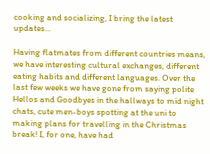cooking and socializing, I bring the latest updates...

Having flatmates from different countries means, we have interesting cultural exchanges, different eating habits and different languages. Over the last few weeks we have gone from saying polite Hellos and Goodbyes in the hallways to mid night chats, cute men-boys spotting at the uni to making plans for travelling in the Christmas break! I, for one, have had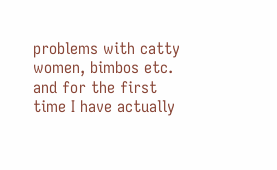problems with catty women, bimbos etc. and for the first time I have actually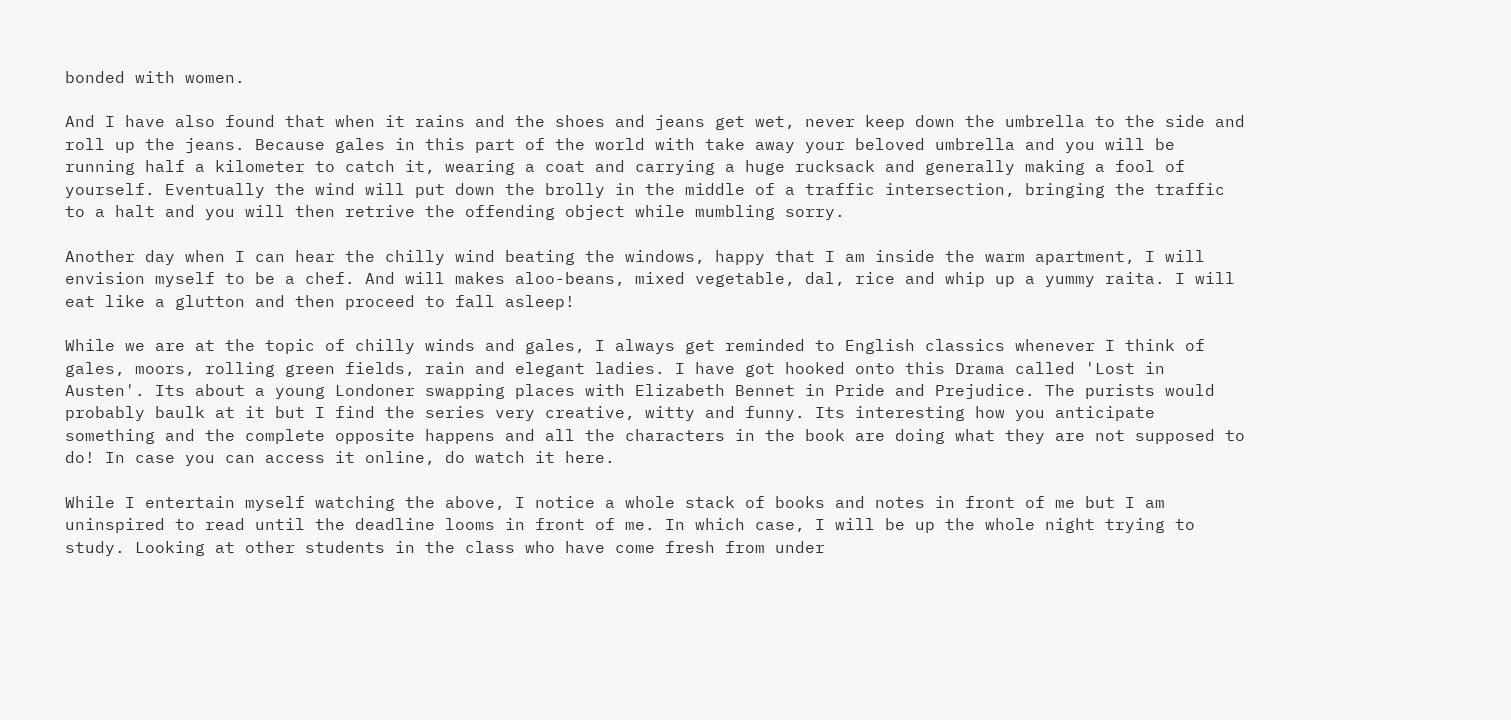bonded with women.

And I have also found that when it rains and the shoes and jeans get wet, never keep down the umbrella to the side and roll up the jeans. Because gales in this part of the world with take away your beloved umbrella and you will be running half a kilometer to catch it, wearing a coat and carrying a huge rucksack and generally making a fool of yourself. Eventually the wind will put down the brolly in the middle of a traffic intersection, bringing the traffic to a halt and you will then retrive the offending object while mumbling sorry.

Another day when I can hear the chilly wind beating the windows, happy that I am inside the warm apartment, I will envision myself to be a chef. And will makes aloo-beans, mixed vegetable, dal, rice and whip up a yummy raita. I will eat like a glutton and then proceed to fall asleep!

While we are at the topic of chilly winds and gales, I always get reminded to English classics whenever I think of gales, moors, rolling green fields, rain and elegant ladies. I have got hooked onto this Drama called 'Lost in Austen'. Its about a young Londoner swapping places with Elizabeth Bennet in Pride and Prejudice. The purists would probably baulk at it but I find the series very creative, witty and funny. Its interesting how you anticipate something and the complete opposite happens and all the characters in the book are doing what they are not supposed to do! In case you can access it online, do watch it here.

While I entertain myself watching the above, I notice a whole stack of books and notes in front of me but I am uninspired to read until the deadline looms in front of me. In which case, I will be up the whole night trying to study. Looking at other students in the class who have come fresh from under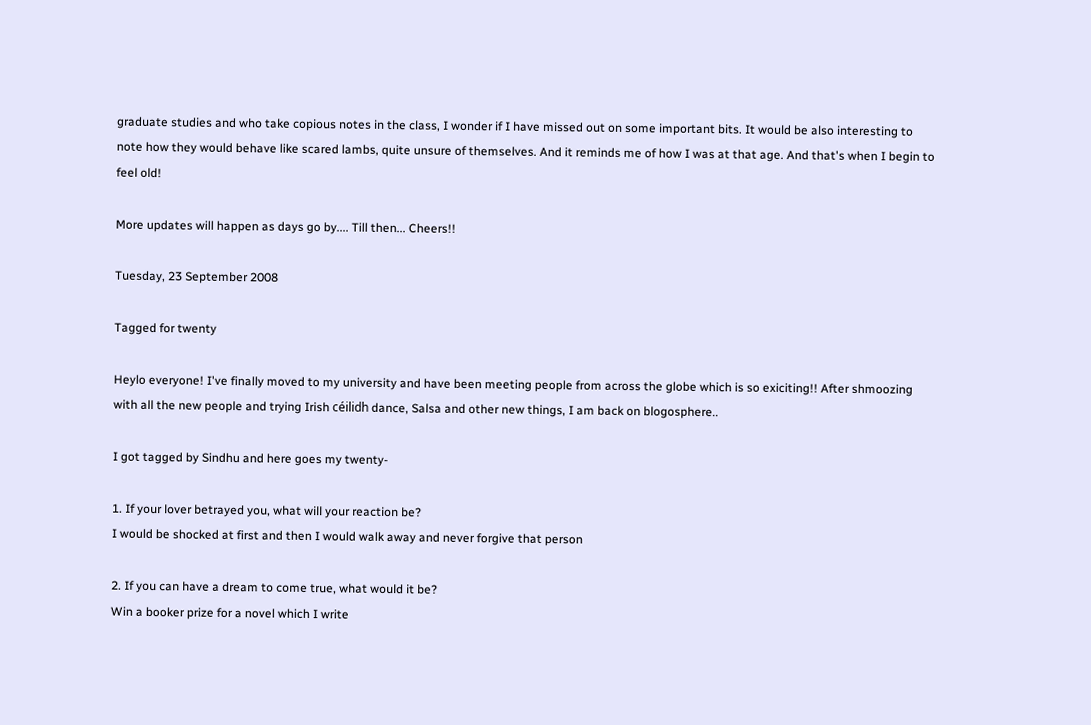graduate studies and who take copious notes in the class, I wonder if I have missed out on some important bits. It would be also interesting to note how they would behave like scared lambs, quite unsure of themselves. And it reminds me of how I was at that age. And that's when I begin to feel old!

More updates will happen as days go by.... Till then... Cheers!!

Tuesday, 23 September 2008

Tagged for twenty

Heylo everyone! I've finally moved to my university and have been meeting people from across the globe which is so exiciting!! After shmoozing with all the new people and trying Irish céilidh dance, Salsa and other new things, I am back on blogosphere..

I got tagged by Sindhu and here goes my twenty-

1. If your lover betrayed you, what will your reaction be?
I would be shocked at first and then I would walk away and never forgive that person

2. If you can have a dream to come true, what would it be?
Win a booker prize for a novel which I write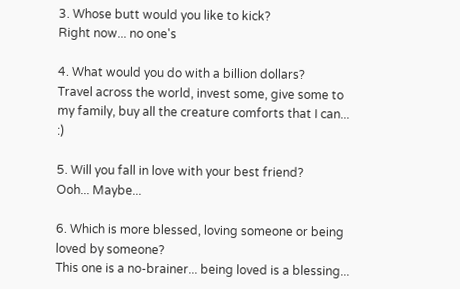3. Whose butt would you like to kick?
Right now... no one's

4. What would you do with a billion dollars?
Travel across the world, invest some, give some to my family, buy all the creature comforts that I can... :)

5. Will you fall in love with your best friend?
Ooh... Maybe...

6. Which is more blessed, loving someone or being loved by someone?
This one is a no-brainer... being loved is a blessing...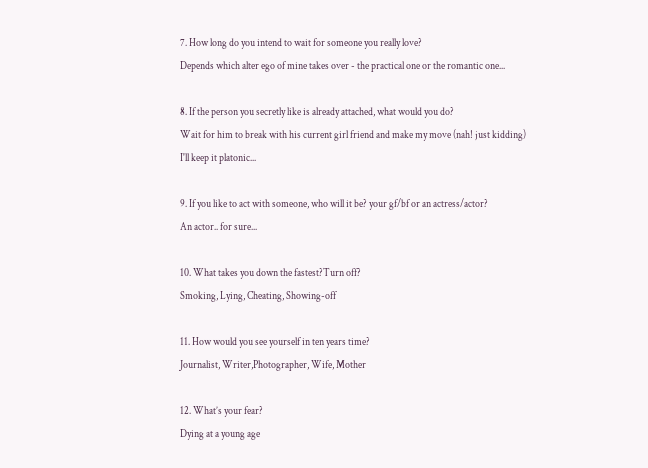7. How long do you intend to wait for someone you really love?
Depends which alter ego of mine takes over - the practical one or the romantic one...

8. If the person you secretly like is already attached, what would you do?
Wait for him to break with his current girl friend and make my move (nah! just kidding)
I'll keep it platonic...

9. If you like to act with someone, who will it be? your gf/bf or an actress/actor?
An actor.. for sure...

10. What takes you down the fastest?Turn off?
Smoking, Lying, Cheating, Showing-off

11. How would you see yourself in ten years time?
Journalist, Writer,Photographer, Wife, Mother

12. What’s your fear?
Dying at a young age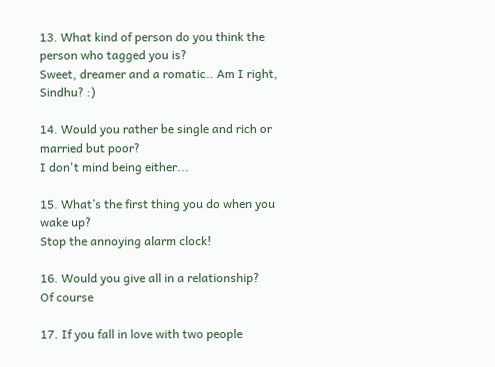13. What kind of person do you think the person who tagged you is?
Sweet, dreamer and a romatic.. Am I right, Sindhu? :)

14. Would you rather be single and rich or married but poor?
I don't mind being either...

15. What’s the first thing you do when you wake up?
Stop the annoying alarm clock!

16. Would you give all in a relationship?
Of course

17. If you fall in love with two people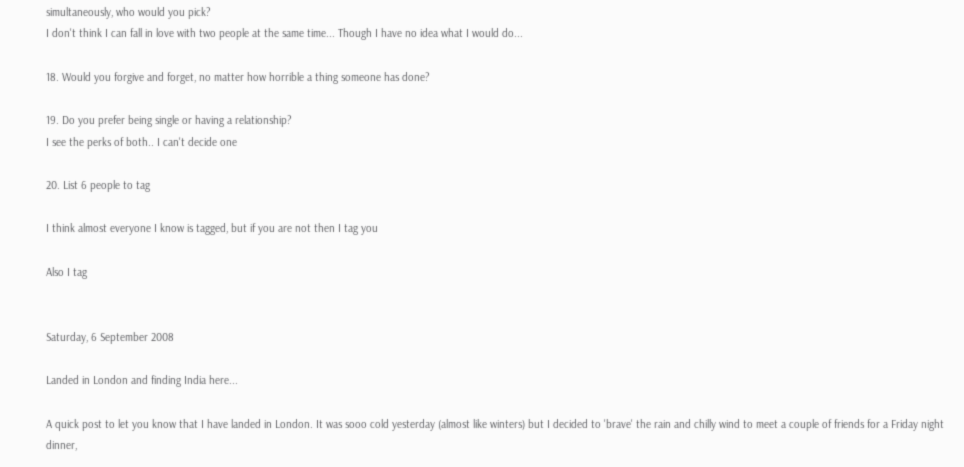simultaneously, who would you pick?
I don't think I can fall in love with two people at the same time... Though I have no idea what I would do...

18. Would you forgive and forget, no matter how horrible a thing someone has done?

19. Do you prefer being single or having a relationship?
I see the perks of both.. I can't decide one

20. List 6 people to tag

I think almost everyone I know is tagged, but if you are not then I tag you

Also I tag


Saturday, 6 September 2008

Landed in London and finding India here...

A quick post to let you know that I have landed in London. It was sooo cold yesterday (almost like winters) but I decided to 'brave' the rain and chilly wind to meet a couple of friends for a Friday night dinner,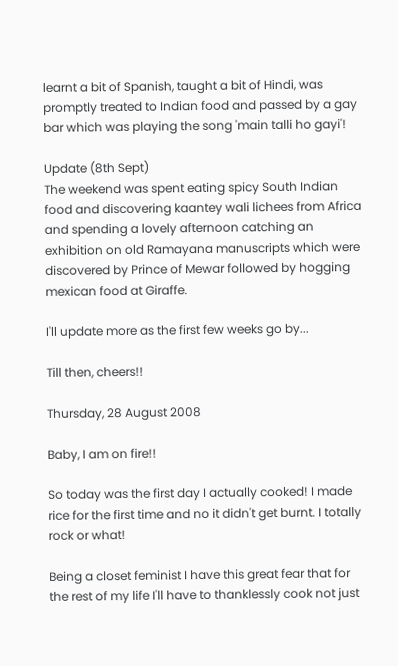learnt a bit of Spanish, taught a bit of Hindi, was promptly treated to Indian food and passed by a gay bar which was playing the song 'main talli ho gayi'!

Update (8th Sept)
The weekend was spent eating spicy South Indian food and discovering kaantey wali lichees from Africa and spending a lovely afternoon catching an exhibition on old Ramayana manuscripts which were discovered by Prince of Mewar followed by hogging mexican food at Giraffe.

I'll update more as the first few weeks go by...

Till then, cheers!!

Thursday, 28 August 2008

Baby, I am on fire!!

So today was the first day I actually cooked! I made rice for the first time and no it didn't get burnt. I totally rock or what!

Being a closet feminist I have this great fear that for the rest of my life I'll have to thanklessly cook not just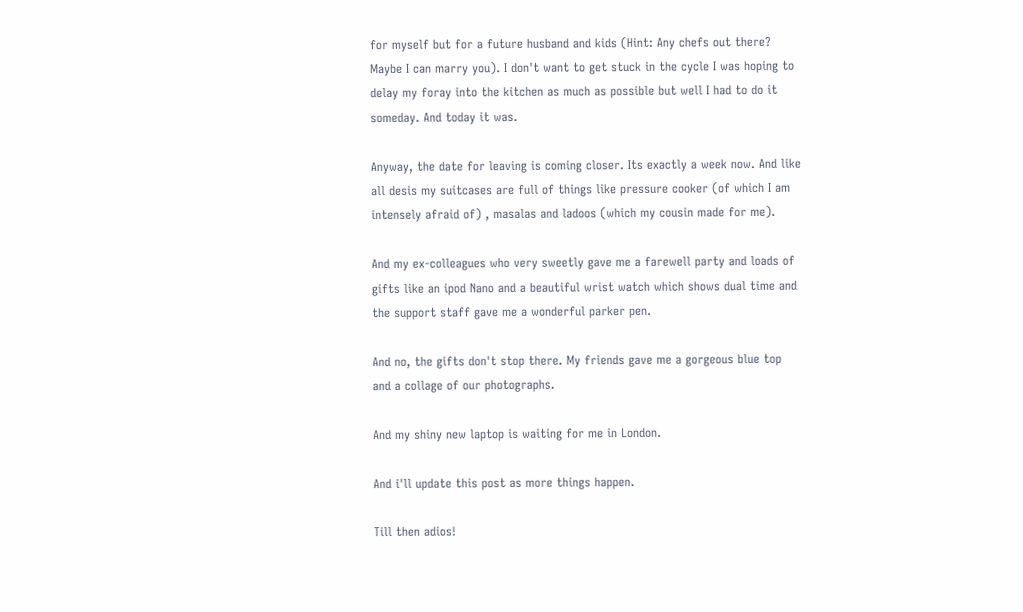for myself but for a future husband and kids (Hint: Any chefs out there? Maybe I can marry you). I don't want to get stuck in the cycle I was hoping to delay my foray into the kitchen as much as possible but well I had to do it someday. And today it was.

Anyway, the date for leaving is coming closer. Its exactly a week now. And like all desis my suitcases are full of things like pressure cooker (of which I am intensely afraid of) , masalas and ladoos (which my cousin made for me).

And my ex-colleagues who very sweetly gave me a farewell party and loads of gifts like an ipod Nano and a beautiful wrist watch which shows dual time and the support staff gave me a wonderful parker pen.

And no, the gifts don't stop there. My friends gave me a gorgeous blue top and a collage of our photographs.

And my shiny new laptop is waiting for me in London.

And i'll update this post as more things happen.

Till then adios!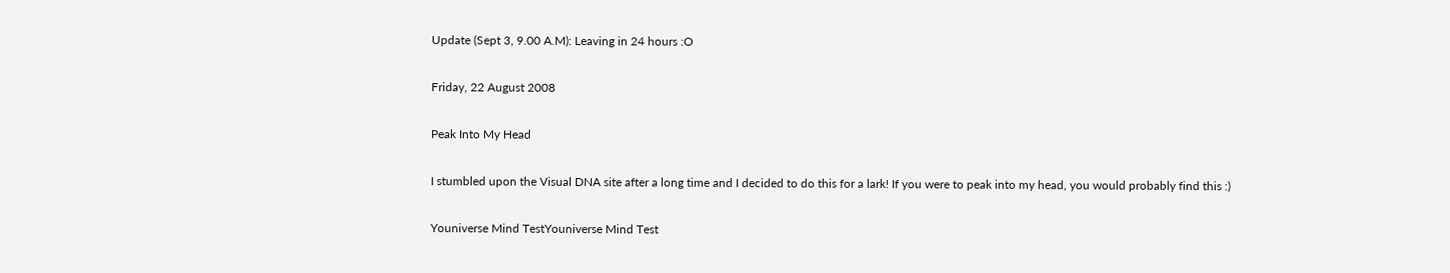Update (Sept 3, 9.00 A.M): Leaving in 24 hours :O

Friday, 22 August 2008

Peak Into My Head

I stumbled upon the Visual DNA site after a long time and I decided to do this for a lark! If you were to peak into my head, you would probably find this :)

Youniverse Mind TestYouniverse Mind Test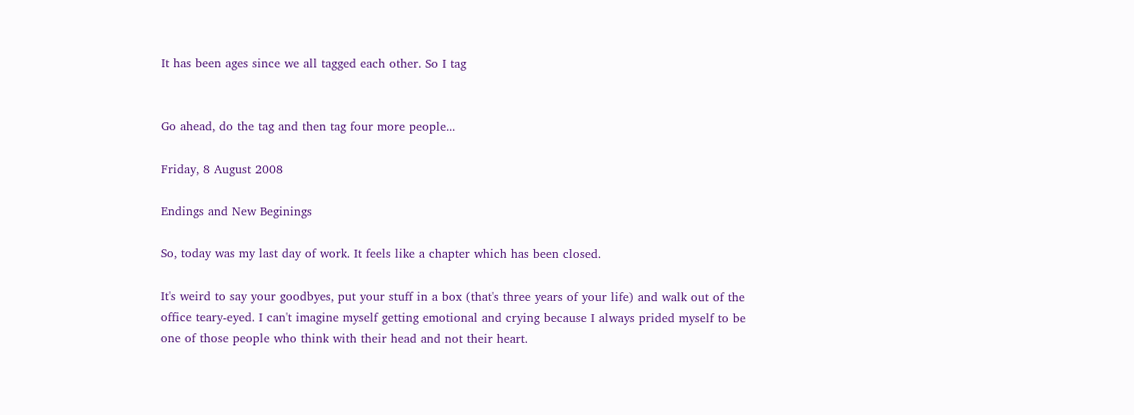It has been ages since we all tagged each other. So I tag


Go ahead, do the tag and then tag four more people...

Friday, 8 August 2008

Endings and New Beginings

So, today was my last day of work. It feels like a chapter which has been closed.

It's weird to say your goodbyes, put your stuff in a box (that's three years of your life) and walk out of the office teary-eyed. I can't imagine myself getting emotional and crying because I always prided myself to be one of those people who think with their head and not their heart.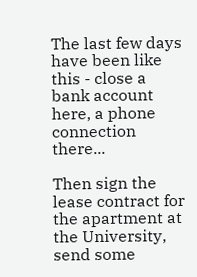The last few days have been like this - close a bank account here, a phone connection there...

Then sign the lease contract for the apartment at the University, send some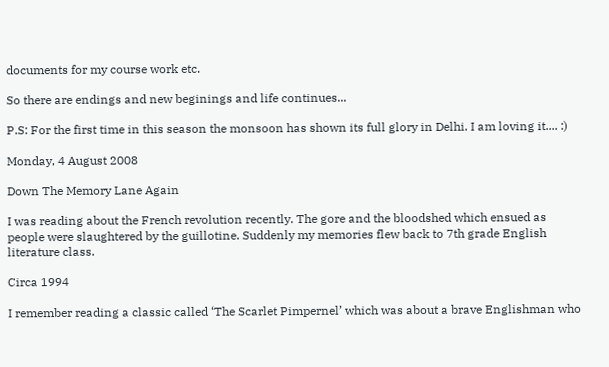documents for my course work etc.

So there are endings and new beginings and life continues...

P.S: For the first time in this season the monsoon has shown its full glory in Delhi. I am loving it.... :)

Monday, 4 August 2008

Down The Memory Lane Again

I was reading about the French revolution recently. The gore and the bloodshed which ensued as people were slaughtered by the guillotine. Suddenly my memories flew back to 7th grade English literature class.

Circa 1994

I remember reading a classic called ‘The Scarlet Pimpernel’ which was about a brave Englishman who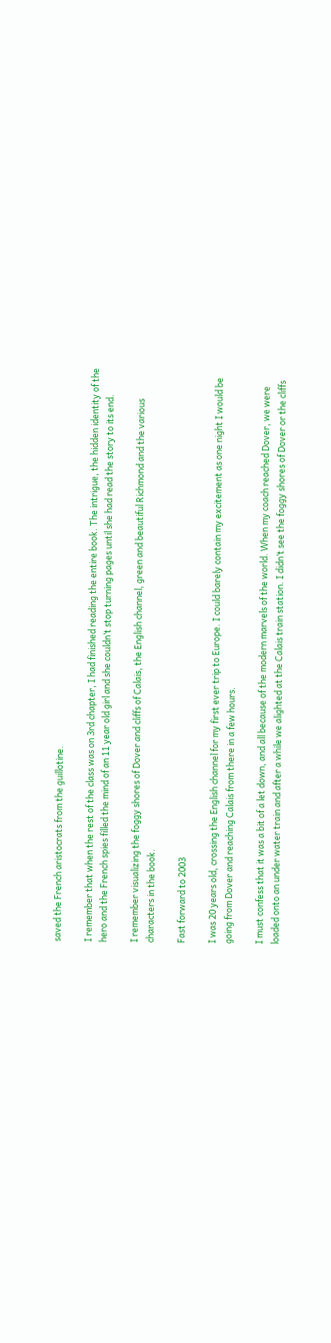saved the French aristocrats from the guillotine.

I remember that when the rest of the class was on 3rd chapter, I had finished reading the entire book. The intrigue, the hidden identity of the hero and the French spies filled the mind of an 11 year old girl and she couldn’t stop turning pages until she had read the story to its end.

I remember visualizing the foggy shores of Dover and cliffs of Calais, the English channel, green and beautiful Richmond and the various characters in the book.

Fast forward to 2003

I was 20 years old, crossing the English channel for my first ever trip to Europe. I could barely contain my excitement as one night I would be going from Dover and reaching Calais from there in a few hours.

I must confess that it was a bit of a let down, and all because of the modern marvels of the world. When my coach reached Dover, we were loaded onto an under water train and after a while we alighted at the Calais train station. I didn’t see the foggy shores of Dover or the cliffs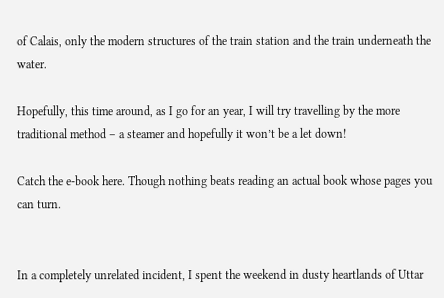of Calais, only the modern structures of the train station and the train underneath the water.

Hopefully, this time around, as I go for an year, I will try travelling by the more traditional method – a steamer and hopefully it won’t be a let down!

Catch the e-book here. Though nothing beats reading an actual book whose pages you can turn.


In a completely unrelated incident, I spent the weekend in dusty heartlands of Uttar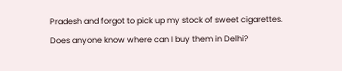Pradesh and forgot to pick up my stock of sweet cigarettes. Does anyone know where can I buy them in Delhi?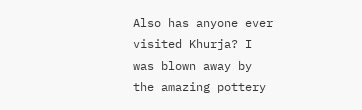Also has anyone ever visited Khurja? I was blown away by the amazing pottery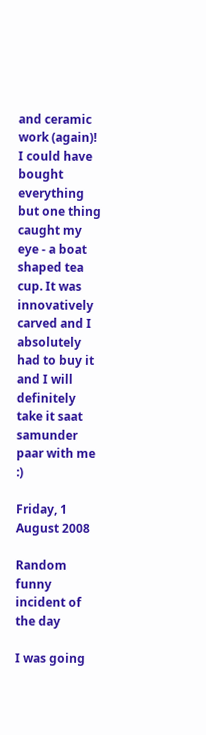and ceramic work (again)! I could have bought everything but one thing caught my eye - a boat shaped tea cup. It was innovatively carved and I absolutely had to buy it and I will definitely take it saat samunder paar with me :)

Friday, 1 August 2008

Random funny incident of the day

I was going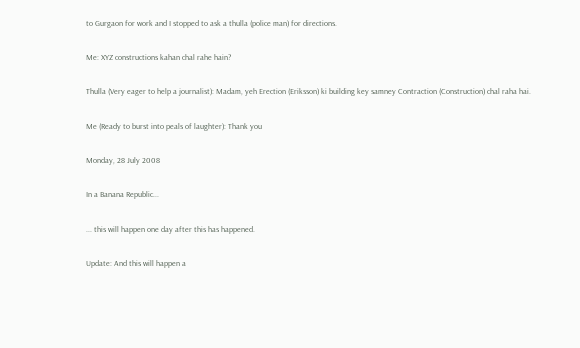to Gurgaon for work and I stopped to ask a thulla (police man) for directions.

Me: XYZ constructions kahan chal rahe hain?

Thulla (Very eager to help a journalist): Madam, yeh Erection (Eriksson) ki building key samney Contraction (Construction) chal raha hai.

Me (Ready to burst into peals of laughter): Thank you

Monday, 28 July 2008

In a Banana Republic...

... this will happen one day after this has happened.

Update: And this will happen a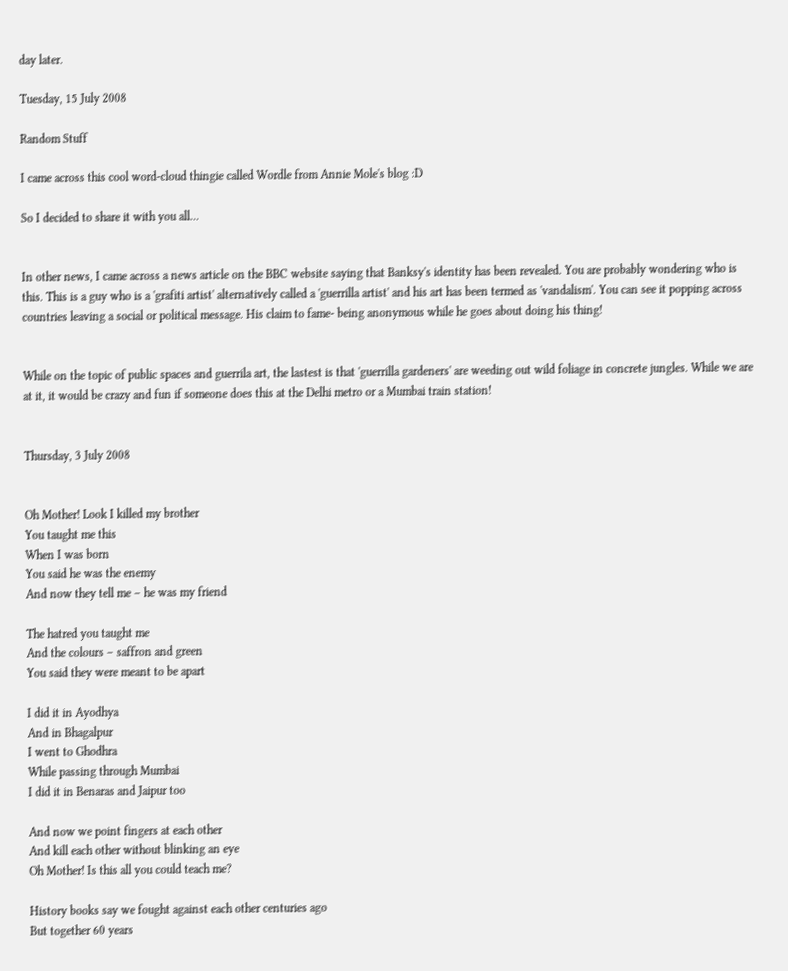day later.

Tuesday, 15 July 2008

Random Stuff

I came across this cool word-cloud thingie called Wordle from Annie Mole's blog :D

So I decided to share it with you all...


In other news, I came across a news article on the BBC website saying that Banksy's identity has been revealed. You are probably wondering who is this. This is a guy who is a 'grafiti artist' alternatively called a 'guerrilla artist' and his art has been termed as 'vandalism'. You can see it popping across countries leaving a social or political message. His claim to fame- being anonymous while he goes about doing his thing!


While on the topic of public spaces and guerrila art, the lastest is that 'guerrilla gardeners' are weeding out wild foliage in concrete jungles. While we are at it, it would be crazy and fun if someone does this at the Delhi metro or a Mumbai train station!


Thursday, 3 July 2008


Oh Mother! Look I killed my brother
You taught me this
When I was born
You said he was the enemy
And now they tell me – he was my friend

The hatred you taught me
And the colours – saffron and green
You said they were meant to be apart

I did it in Ayodhya
And in Bhagalpur
I went to Ghodhra
While passing through Mumbai
I did it in Benaras and Jaipur too

And now we point fingers at each other
And kill each other without blinking an eye
Oh Mother! Is this all you could teach me?

History books say we fought against each other centuries ago
But together 60 years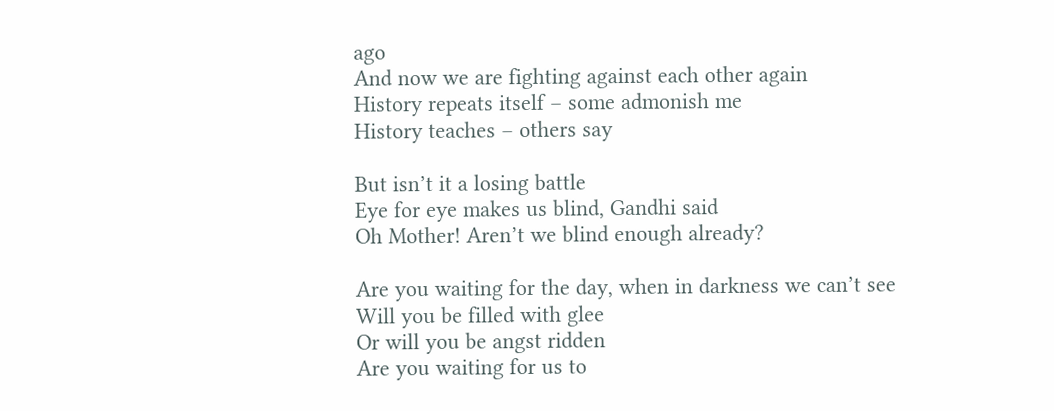ago
And now we are fighting against each other again
History repeats itself – some admonish me
History teaches – others say

But isn’t it a losing battle
Eye for eye makes us blind, Gandhi said
Oh Mother! Aren’t we blind enough already?

Are you waiting for the day, when in darkness we can’t see
Will you be filled with glee
Or will you be angst ridden
Are you waiting for us to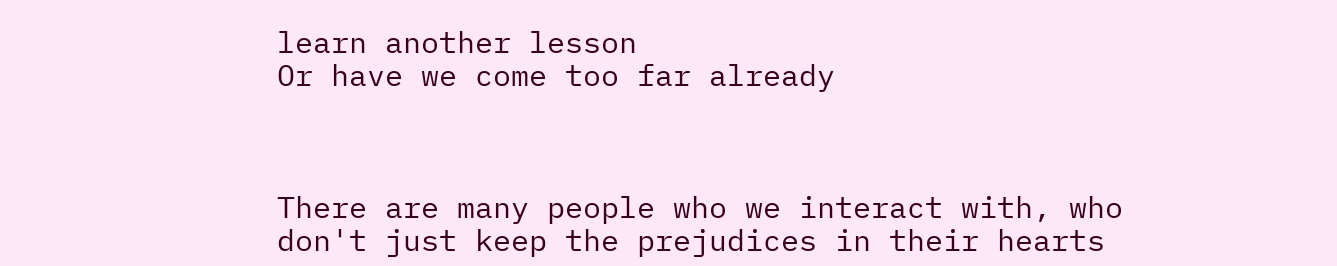learn another lesson
Or have we come too far already



There are many people who we interact with, who don't just keep the prejudices in their hearts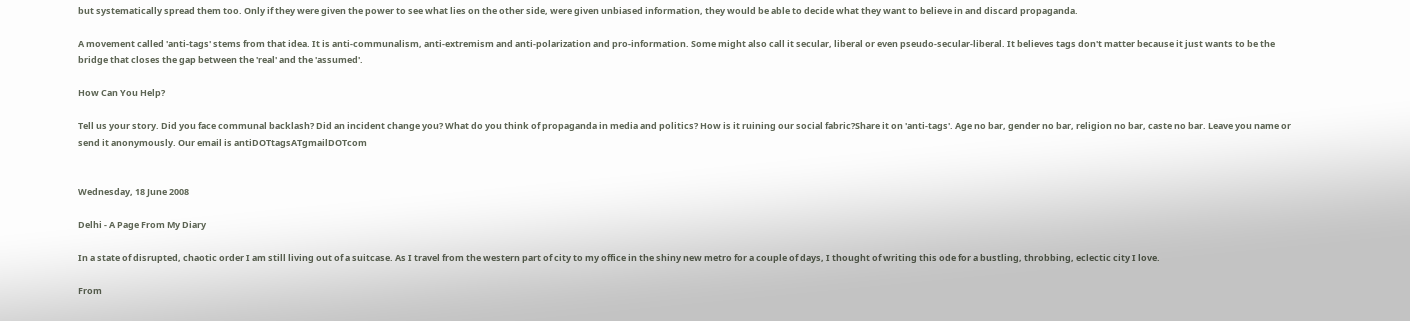but systematically spread them too. Only if they were given the power to see what lies on the other side, were given unbiased information, they would be able to decide what they want to believe in and discard propaganda.

A movement called 'anti-tags' stems from that idea. It is anti-communalism, anti-extremism and anti-polarization and pro-information. Some might also call it secular, liberal or even pseudo-secular-liberal. It believes tags don't matter because it just wants to be the bridge that closes the gap between the 'real' and the 'assumed'.

How Can You Help?

Tell us your story. Did you face communal backlash? Did an incident change you? What do you think of propaganda in media and politics? How is it ruining our social fabric?Share it on 'anti-tags'. Age no bar, gender no bar, religion no bar, caste no bar. Leave you name or send it anonymously. Our email is antiDOTtagsATgmailDOTcom


Wednesday, 18 June 2008

Delhi - A Page From My Diary

In a state of disrupted, chaotic order I am still living out of a suitcase. As I travel from the western part of city to my office in the shiny new metro for a couple of days, I thought of writing this ode for a bustling, throbbing, eclectic city I love.

From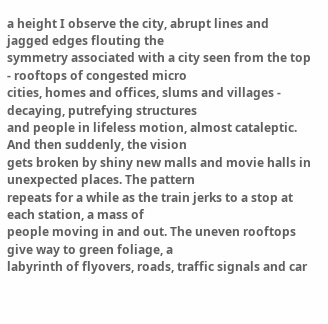a height I observe the city, abrupt lines and jagged edges flouting the
symmetry associated with a city seen from the top - rooftops of congested micro
cities, homes and offices, slums and villages - decaying, putrefying structures
and people in lifeless motion, almost cataleptic. And then suddenly, the vision
gets broken by shiny new malls and movie halls in unexpected places. The pattern
repeats for a while as the train jerks to a stop at each station, a mass of
people moving in and out. The uneven rooftops give way to green foliage, a
labyrinth of flyovers, roads, traffic signals and car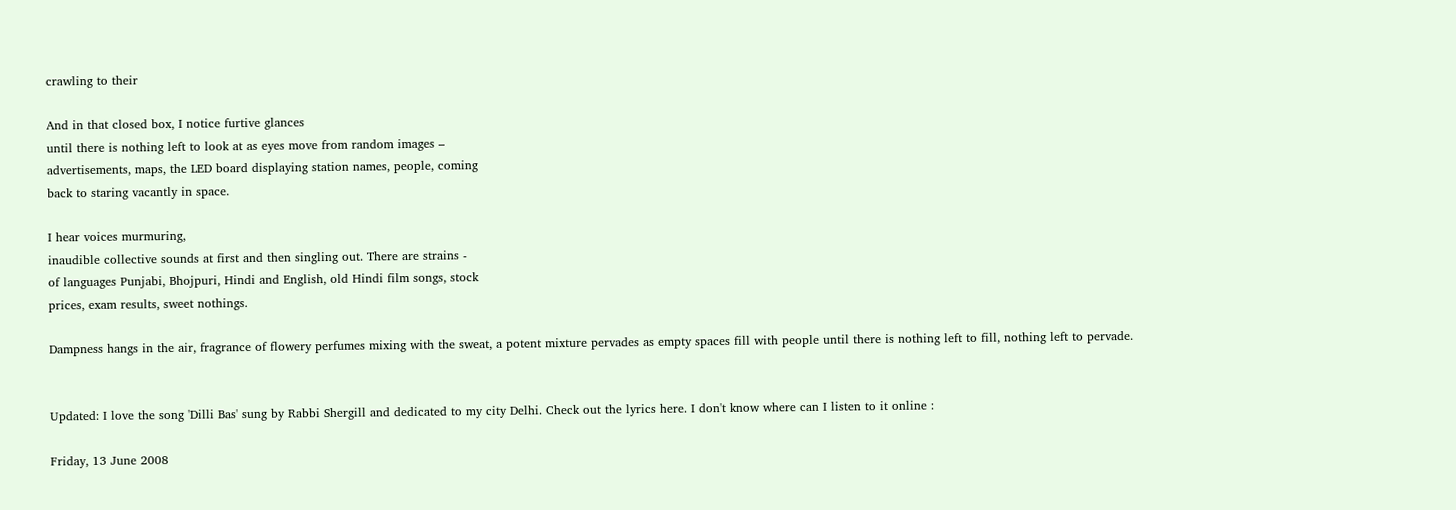crawling to their

And in that closed box, I notice furtive glances
until there is nothing left to look at as eyes move from random images –
advertisements, maps, the LED board displaying station names, people, coming
back to staring vacantly in space.

I hear voices murmuring,
inaudible collective sounds at first and then singling out. There are strains -
of languages Punjabi, Bhojpuri, Hindi and English, old Hindi film songs, stock
prices, exam results, sweet nothings.

Dampness hangs in the air, fragrance of flowery perfumes mixing with the sweat, a potent mixture pervades as empty spaces fill with people until there is nothing left to fill, nothing left to pervade.


Updated: I love the song 'Dilli Bas' sung by Rabbi Shergill and dedicated to my city Delhi. Check out the lyrics here. I don't know where can I listen to it online :

Friday, 13 June 2008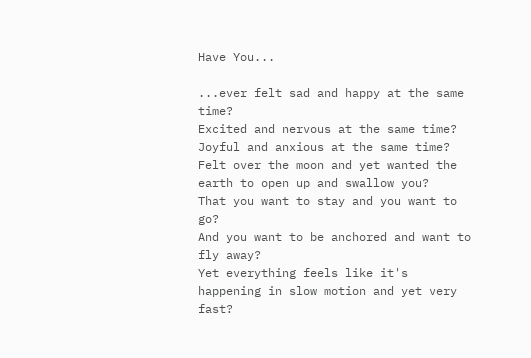Have You...

...ever felt sad and happy at the same time?
Excited and nervous at the same time?
Joyful and anxious at the same time?
Felt over the moon and yet wanted the earth to open up and swallow you?
That you want to stay and you want to go?
And you want to be anchored and want to fly away?
Yet everything feels like it's happening in slow motion and yet very fast?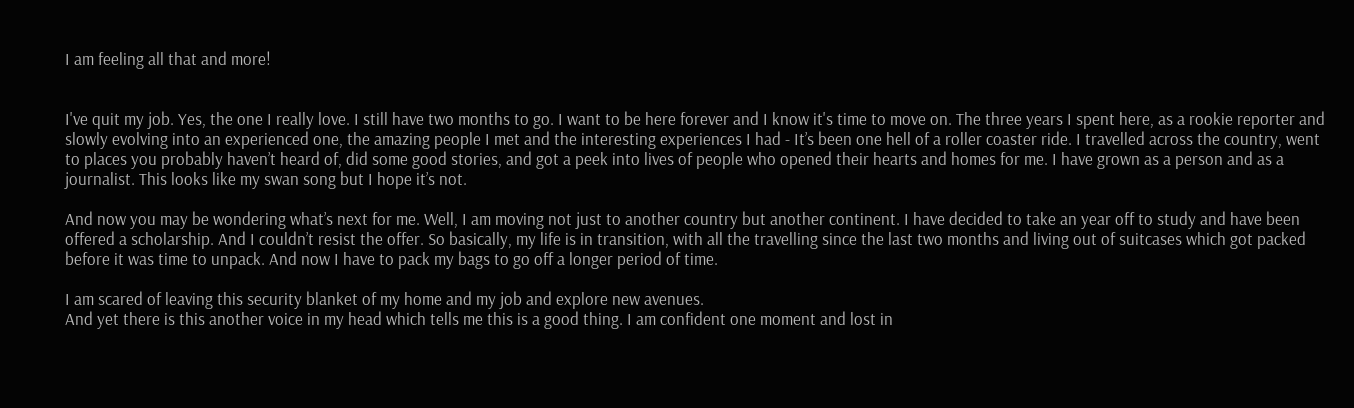I am feeling all that and more!


I've quit my job. Yes, the one I really love. I still have two months to go. I want to be here forever and I know it's time to move on. The three years I spent here, as a rookie reporter and slowly evolving into an experienced one, the amazing people I met and the interesting experiences I had - It’s been one hell of a roller coaster ride. I travelled across the country, went to places you probably haven’t heard of, did some good stories, and got a peek into lives of people who opened their hearts and homes for me. I have grown as a person and as a journalist. This looks like my swan song but I hope it’s not.

And now you may be wondering what’s next for me. Well, I am moving not just to another country but another continent. I have decided to take an year off to study and have been offered a scholarship. And I couldn’t resist the offer. So basically, my life is in transition, with all the travelling since the last two months and living out of suitcases which got packed before it was time to unpack. And now I have to pack my bags to go off a longer period of time.

I am scared of leaving this security blanket of my home and my job and explore new avenues.
And yet there is this another voice in my head which tells me this is a good thing. I am confident one moment and lost in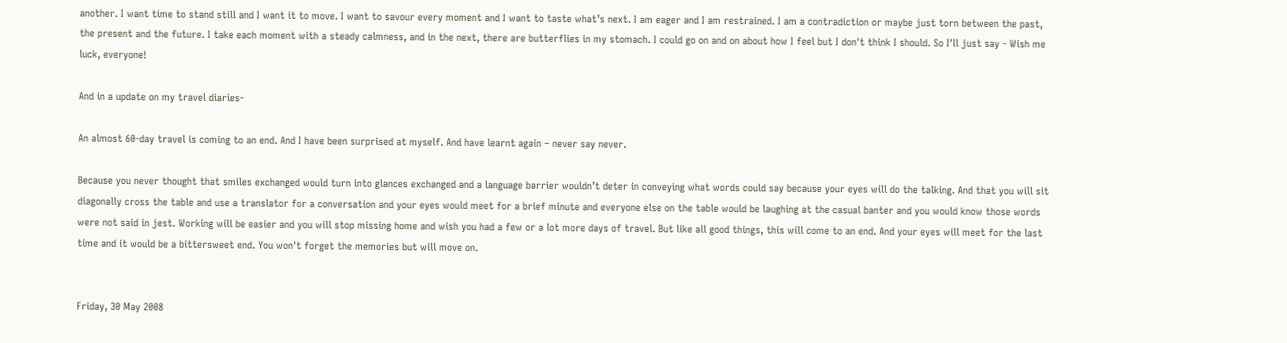another. I want time to stand still and I want it to move. I want to savour every moment and I want to taste what’s next. I am eager and I am restrained. I am a contradiction or maybe just torn between the past, the present and the future. I take each moment with a steady calmness, and in the next, there are butterflies in my stomach. I could go on and on about how I feel but I don't think I should. So I'll just say - Wish me luck, everyone!

And in a update on my travel diaries-

An almost 60-day travel is coming to an end. And I have been surprised at myself. And have learnt again – never say never.

Because you never thought that smiles exchanged would turn into glances exchanged and a language barrier wouldn’t deter in conveying what words could say because your eyes will do the talking. And that you will sit diagonally cross the table and use a translator for a conversation and your eyes would meet for a brief minute and everyone else on the table would be laughing at the casual banter and you would know those words were not said in jest. Working will be easier and you will stop missing home and wish you had a few or a lot more days of travel. But like all good things, this will come to an end. And your eyes will meet for the last time and it would be a bittersweet end. You won't forget the memories but will move on.


Friday, 30 May 2008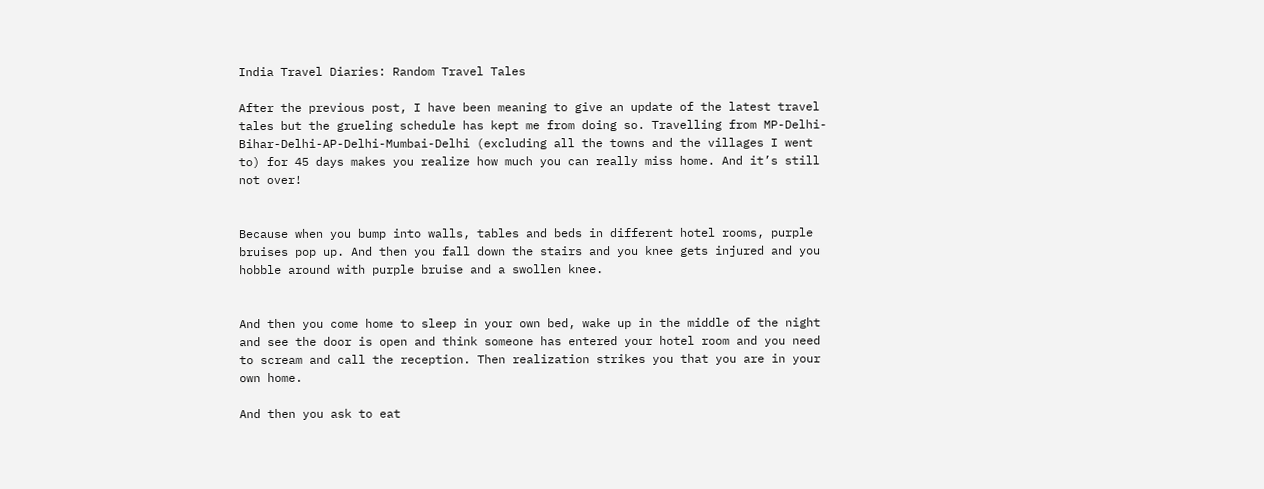India Travel Diaries: Random Travel Tales

After the previous post, I have been meaning to give an update of the latest travel tales but the grueling schedule has kept me from doing so. Travelling from MP-Delhi-Bihar-Delhi-AP-Delhi-Mumbai-Delhi (excluding all the towns and the villages I went to) for 45 days makes you realize how much you can really miss home. And it’s still not over!


Because when you bump into walls, tables and beds in different hotel rooms, purple bruises pop up. And then you fall down the stairs and you knee gets injured and you hobble around with purple bruise and a swollen knee.


And then you come home to sleep in your own bed, wake up in the middle of the night and see the door is open and think someone has entered your hotel room and you need to scream and call the reception. Then realization strikes you that you are in your own home.

And then you ask to eat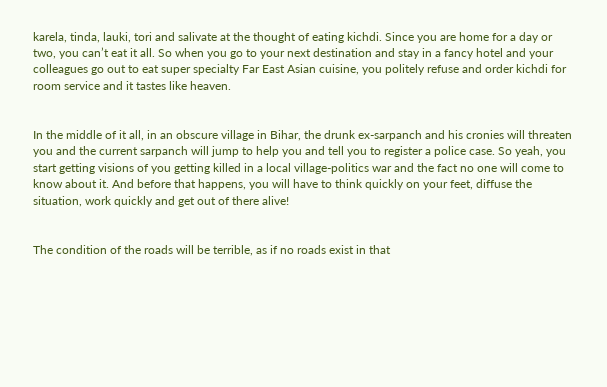karela, tinda, lauki, tori and salivate at the thought of eating kichdi. Since you are home for a day or two, you can’t eat it all. So when you go to your next destination and stay in a fancy hotel and your colleagues go out to eat super specialty Far East Asian cuisine, you politely refuse and order kichdi for room service and it tastes like heaven.


In the middle of it all, in an obscure village in Bihar, the drunk ex-sarpanch and his cronies will threaten you and the current sarpanch will jump to help you and tell you to register a police case. So yeah, you start getting visions of you getting killed in a local village-politics war and the fact no one will come to know about it. And before that happens, you will have to think quickly on your feet, diffuse the situation, work quickly and get out of there alive!


The condition of the roads will be terrible, as if no roads exist in that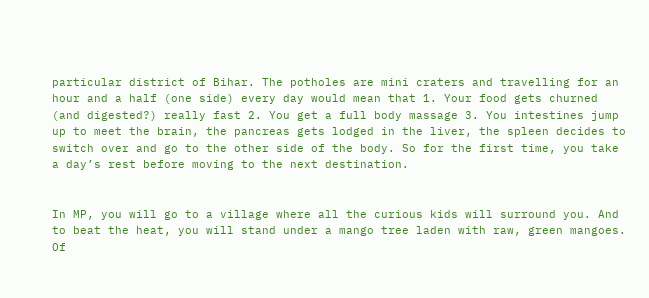particular district of Bihar. The potholes are mini craters and travelling for an hour and a half (one side) every day would mean that 1. Your food gets churned (and digested?) really fast 2. You get a full body massage 3. You intestines jump up to meet the brain, the pancreas gets lodged in the liver, the spleen decides to switch over and go to the other side of the body. So for the first time, you take a day’s rest before moving to the next destination.


In MP, you will go to a village where all the curious kids will surround you. And to beat the heat, you will stand under a mango tree laden with raw, green mangoes. Of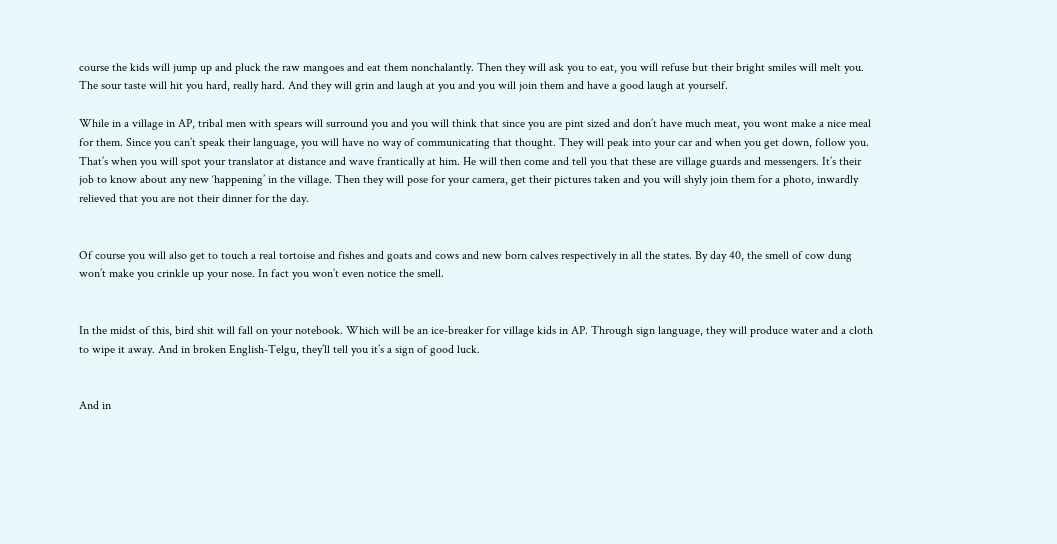course the kids will jump up and pluck the raw mangoes and eat them nonchalantly. Then they will ask you to eat, you will refuse but their bright smiles will melt you. The sour taste will hit you hard, really hard. And they will grin and laugh at you and you will join them and have a good laugh at yourself.

While in a village in AP, tribal men with spears will surround you and you will think that since you are pint sized and don’t have much meat, you wont make a nice meal for them. Since you can’t speak their language, you will have no way of communicating that thought. They will peak into your car and when you get down, follow you. That’s when you will spot your translator at distance and wave frantically at him. He will then come and tell you that these are village guards and messengers. It’s their job to know about any new ‘happening’ in the village. Then they will pose for your camera, get their pictures taken and you will shyly join them for a photo, inwardly relieved that you are not their dinner for the day.


Of course you will also get to touch a real tortoise and fishes and goats and cows and new born calves respectively in all the states. By day 40, the smell of cow dung won’t make you crinkle up your nose. In fact you won’t even notice the smell.


In the midst of this, bird shit will fall on your notebook. Which will be an ice-breaker for village kids in AP. Through sign language, they will produce water and a cloth to wipe it away. And in broken English-Telgu, they’ll tell you it’s a sign of good luck.


And in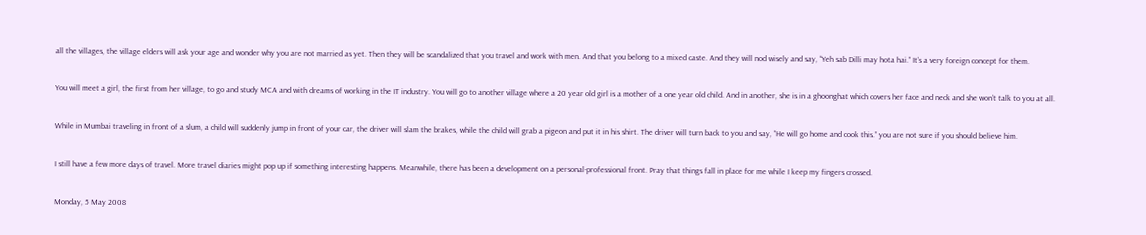all the villages, the village elders will ask your age and wonder why you are not married as yet. Then they will be scandalized that you travel and work with men. And that you belong to a mixed caste. And they will nod wisely and say, “Yeh sab Dilli may hota hai.” It’s a very foreign concept for them.


You will meet a girl, the first from her village, to go and study MCA and with dreams of working in the IT industry. You will go to another village where a 20 year old girl is a mother of a one year old child. And in another, she is in a ghoonghat which covers her face and neck and she won’t talk to you at all.


While in Mumbai traveling in front of a slum, a child will suddenly jump in front of your car, the driver will slam the brakes, while the child will grab a pigeon and put it in his shirt. The driver will turn back to you and say, “He will go home and cook this.” you are not sure if you should believe him.


I still have a few more days of travel. More travel diaries might pop up if something interesting happens. Meanwhile, there has been a development on a personal-professional front. Pray that things fall in place for me while I keep my fingers crossed.


Monday, 5 May 2008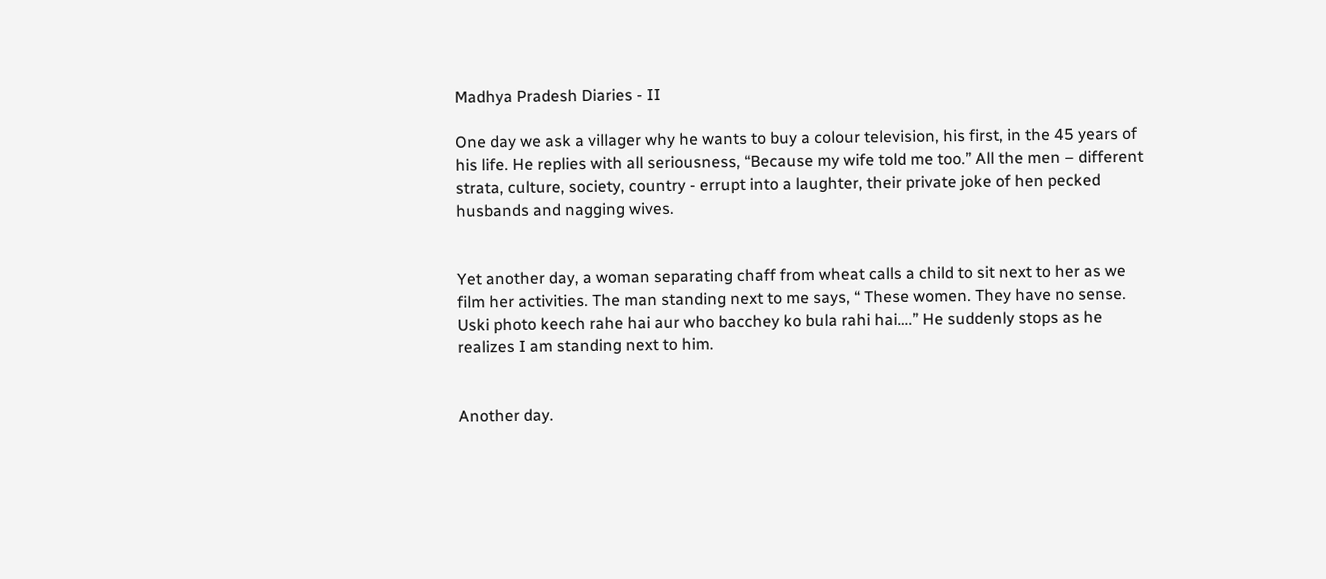Madhya Pradesh Diaries - II

One day we ask a villager why he wants to buy a colour television, his first, in the 45 years of his life. He replies with all seriousness, “Because my wife told me too.” All the men – different strata, culture, society, country - errupt into a laughter, their private joke of hen pecked husbands and nagging wives.


Yet another day, a woman separating chaff from wheat calls a child to sit next to her as we film her activities. The man standing next to me says, “ These women. They have no sense. Uski photo keech rahe hai aur who bacchey ko bula rahi hai….” He suddenly stops as he realizes I am standing next to him.


Another day.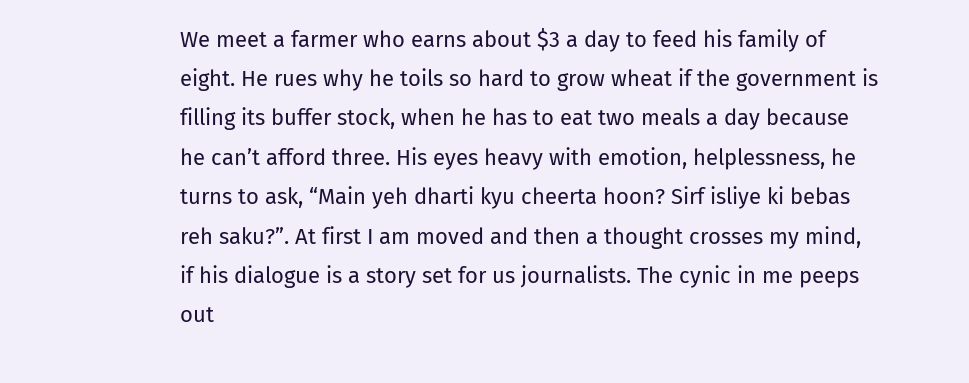We meet a farmer who earns about $3 a day to feed his family of eight. He rues why he toils so hard to grow wheat if the government is filling its buffer stock, when he has to eat two meals a day because he can’t afford three. His eyes heavy with emotion, helplessness, he turns to ask, “Main yeh dharti kyu cheerta hoon? Sirf isliye ki bebas reh saku?”. At first I am moved and then a thought crosses my mind, if his dialogue is a story set for us journalists. The cynic in me peeps out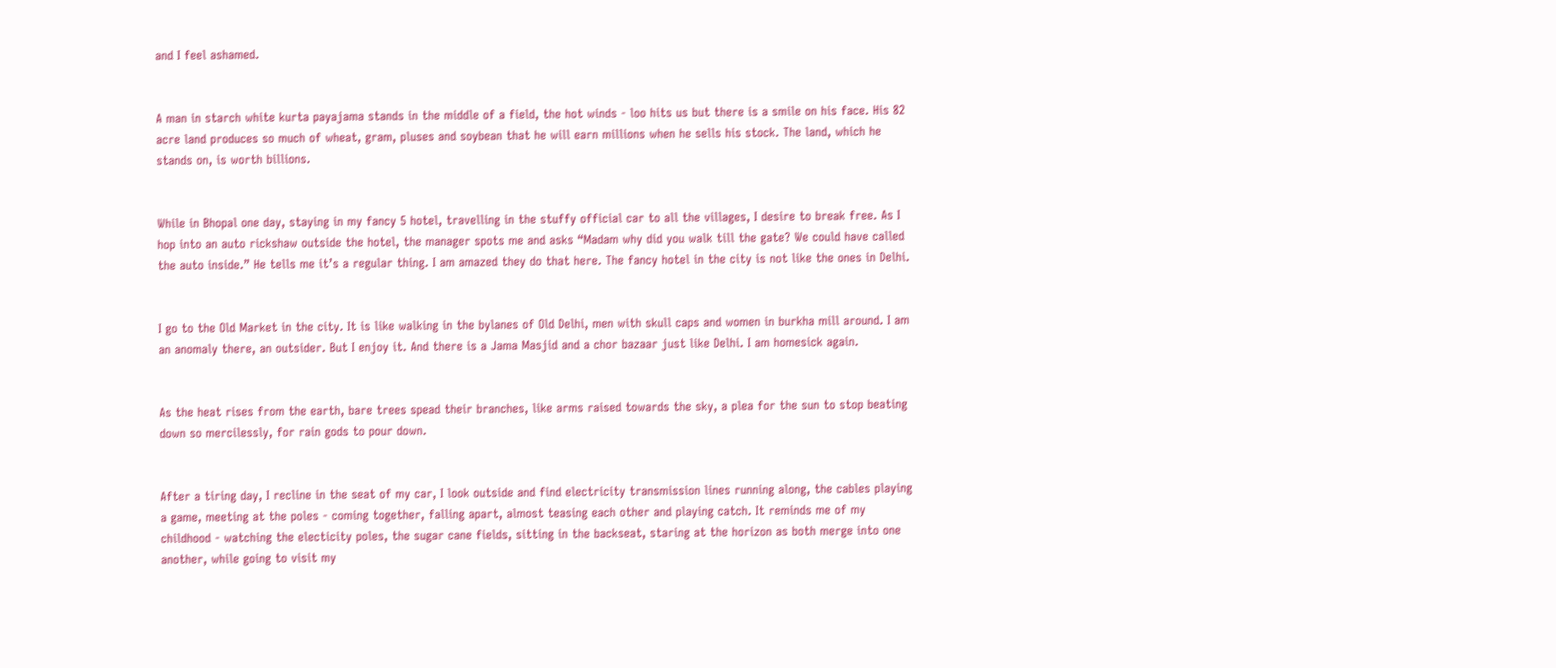and I feel ashamed.


A man in starch white kurta payajama stands in the middle of a field, the hot winds - loo hits us but there is a smile on his face. His 82 acre land produces so much of wheat, gram, pluses and soybean that he will earn millions when he sells his stock. The land, which he stands on, is worth billions.


While in Bhopal one day, staying in my fancy 5 hotel, travelling in the stuffy official car to all the villages, I desire to break free. As I hop into an auto rickshaw outside the hotel, the manager spots me and asks “Madam why did you walk till the gate? We could have called the auto inside.” He tells me it’s a regular thing. I am amazed they do that here. The fancy hotel in the city is not like the ones in Delhi.


I go to the Old Market in the city. It is like walking in the bylanes of Old Delhi, men with skull caps and women in burkha mill around. I am an anomaly there, an outsider. But I enjoy it. And there is a Jama Masjid and a chor bazaar just like Delhi. I am homesick again.


As the heat rises from the earth, bare trees spead their branches, like arms raised towards the sky, a plea for the sun to stop beating down so mercilessly, for rain gods to pour down.


After a tiring day, I recline in the seat of my car, I look outside and find electricity transmission lines running along, the cables playing a game, meeting at the poles - coming together, falling apart, almost teasing each other and playing catch. It reminds me of my childhood - watching the electicity poles, the sugar cane fields, sitting in the backseat, staring at the horizon as both merge into one another, while going to visit my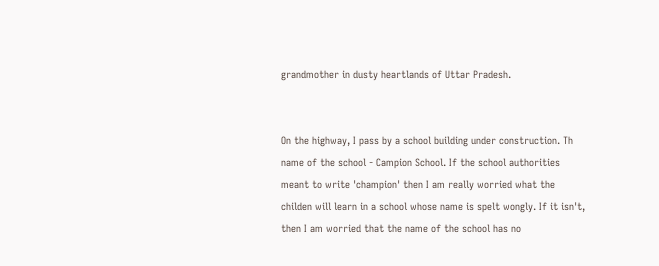grandmother in dusty heartlands of Uttar Pradesh.


On the highway, I pass by a school building under construction. Th name of the school - Campion School. If the school authorities meant to write 'champion' then I am really worried what the childen will learn in a school whose name is spelt wongly. If it isn't, then I am worried that the name of the school has no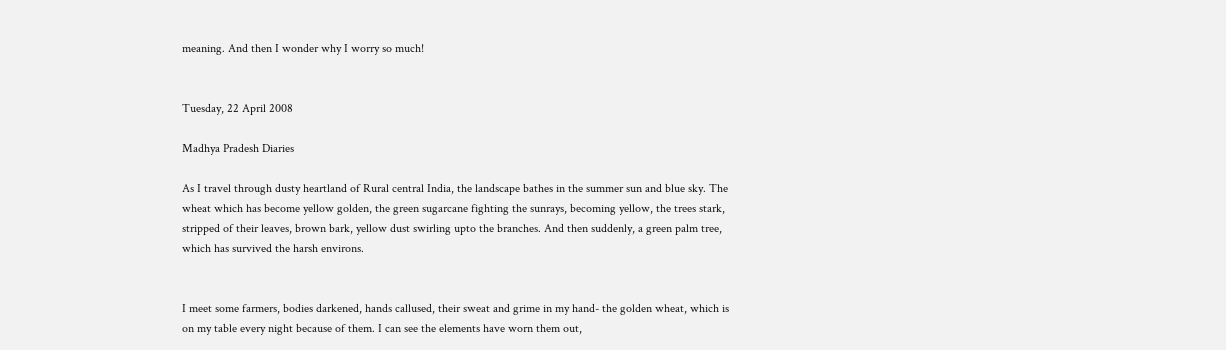meaning. And then I wonder why I worry so much!


Tuesday, 22 April 2008

Madhya Pradesh Diaries

As I travel through dusty heartland of Rural central India, the landscape bathes in the summer sun and blue sky. The wheat which has become yellow golden, the green sugarcane fighting the sunrays, becoming yellow, the trees stark, stripped of their leaves, brown bark, yellow dust swirling upto the branches. And then suddenly, a green palm tree, which has survived the harsh environs.


I meet some farmers, bodies darkened, hands callused, their sweat and grime in my hand- the golden wheat, which is on my table every night because of them. I can see the elements have worn them out,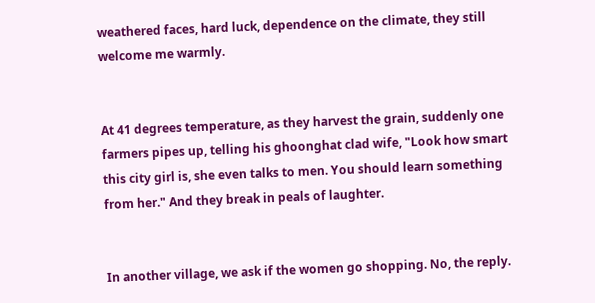weathered faces, hard luck, dependence on the climate, they still welcome me warmly.


At 41 degrees temperature, as they harvest the grain, suddenly one farmers pipes up, telling his ghoonghat clad wife, "Look how smart this city girl is, she even talks to men. You should learn something from her." And they break in peals of laughter.


In another village, we ask if the women go shopping. No, the reply.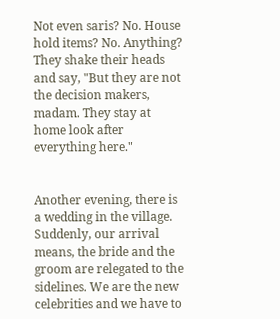Not even saris? No. House hold items? No. Anything? They shake their heads and say, "But they are not the decision makers, madam. They stay at home look after everything here."


Another evening, there is a wedding in the village. Suddenly, our arrival means, the bride and the groom are relegated to the sidelines. We are the new celebrities and we have to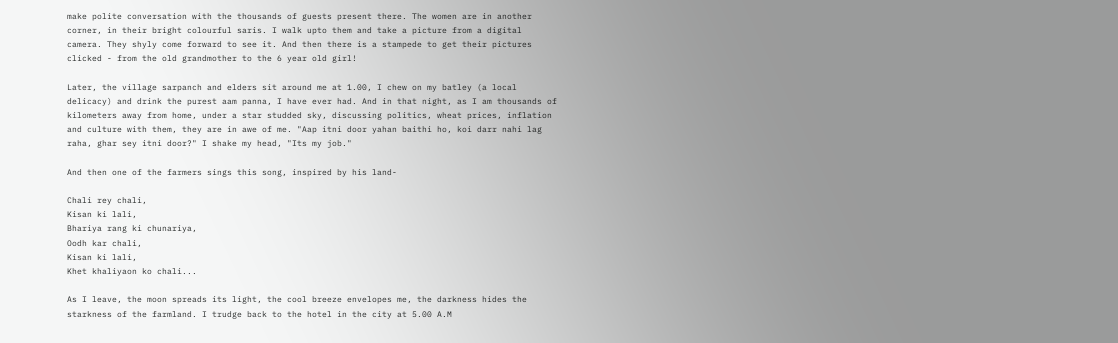make polite conversation with the thousands of guests present there. The women are in another corner, in their bright colourful saris. I walk upto them and take a picture from a digital camera. They shyly come forward to see it. And then there is a stampede to get their pictures clicked - from the old grandmother to the 6 year old girl!

Later, the village sarpanch and elders sit around me at 1.00, I chew on my batley (a local delicacy) and drink the purest aam panna, I have ever had. And in that night, as I am thousands of kilometers away from home, under a star studded sky, discussing politics, wheat prices, inflation and culture with them, they are in awe of me. "Aap itni door yahan baithi ho, koi darr nahi lag raha, ghar sey itni door?" I shake my head, "Its my job."

And then one of the farmers sings this song, inspired by his land-

Chali rey chali,
Kisan ki lali,
Bhariya rang ki chunariya,
Oodh kar chali,
Kisan ki lali,
Khet khaliyaon ko chali...

As I leave, the moon spreads its light, the cool breeze envelopes me, the darkness hides the starkness of the farmland. I trudge back to the hotel in the city at 5.00 A.M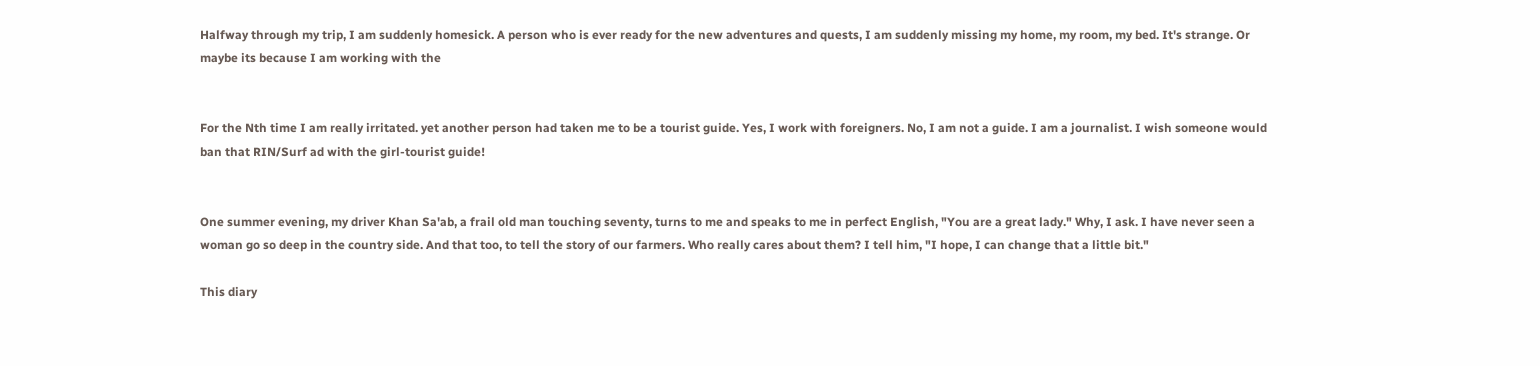Halfway through my trip, I am suddenly homesick. A person who is ever ready for the new adventures and quests, I am suddenly missing my home, my room, my bed. It's strange. Or maybe its because I am working with the


For the Nth time I am really irritated. yet another person had taken me to be a tourist guide. Yes, I work with foreigners. No, I am not a guide. I am a journalist. I wish someone would ban that RIN/Surf ad with the girl-tourist guide!


One summer evening, my driver Khan Sa'ab, a frail old man touching seventy, turns to me and speaks to me in perfect English, "You are a great lady." Why, I ask. I have never seen a woman go so deep in the country side. And that too, to tell the story of our farmers. Who really cares about them? I tell him, "I hope, I can change that a little bit."

This diary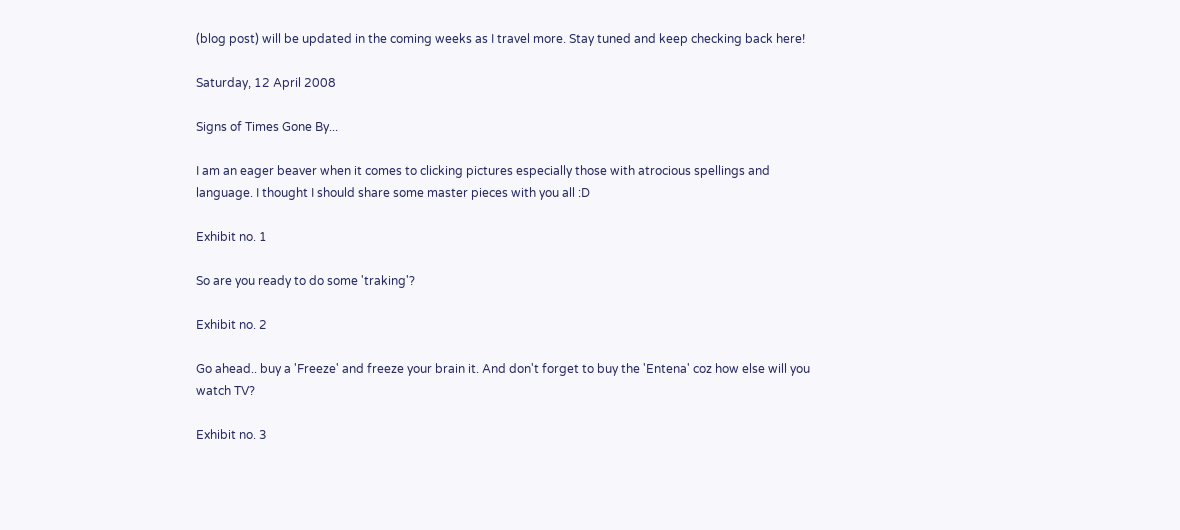(blog post) will be updated in the coming weeks as I travel more. Stay tuned and keep checking back here!

Saturday, 12 April 2008

Signs of Times Gone By...

I am an eager beaver when it comes to clicking pictures especially those with atrocious spellings and language. I thought I should share some master pieces with you all :D

Exhibit no. 1

So are you ready to do some 'traking'?

Exhibit no. 2

Go ahead.. buy a 'Freeze' and freeze your brain it. And don't forget to buy the 'Entena' coz how else will you watch TV?

Exhibit no. 3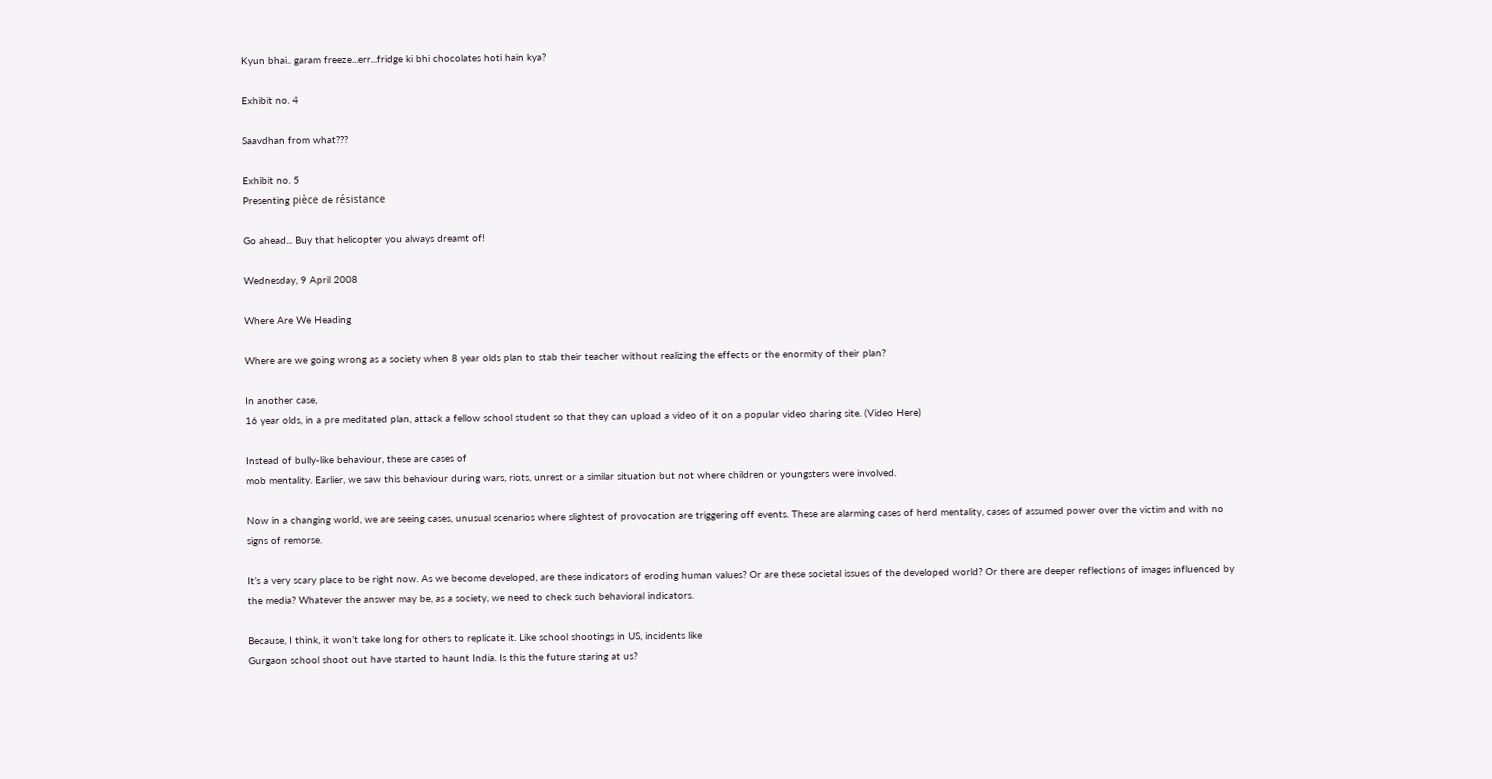Kyun bhai.. garam freeze...err...fridge ki bhi chocolates hoti hain kya?

Exhibit no. 4

Saavdhan from what???

Exhibit no. 5
Presenting pièce de résistance

Go ahead... Buy that helicopter you always dreamt of!

Wednesday, 9 April 2008

Where Are We Heading

Where are we going wrong as a society when 8 year olds plan to stab their teacher without realizing the effects or the enormity of their plan?

In another case,
16 year olds, in a pre meditated plan, attack a fellow school student so that they can upload a video of it on a popular video sharing site. (Video Here)

Instead of bully-like behaviour, these are cases of
mob mentality. Earlier, we saw this behaviour during wars, riots, unrest or a similar situation but not where children or youngsters were involved.

Now in a changing world, we are seeing cases, unusual scenarios where slightest of provocation are triggering off events. These are alarming cases of herd mentality, cases of assumed power over the victim and with no signs of remorse.

It’s a very scary place to be right now. As we become developed, are these indicators of eroding human values? Or are these societal issues of the developed world? Or there are deeper reflections of images influenced by the media? Whatever the answer may be, as a society, we need to check such behavioral indicators.

Because, I think, it won’t take long for others to replicate it. Like school shootings in US, incidents like
Gurgaon school shoot out have started to haunt India. Is this the future staring at us?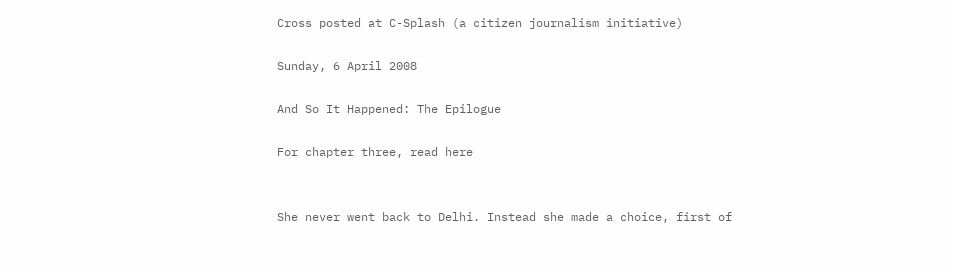Cross posted at C-Splash (a citizen journalism initiative)

Sunday, 6 April 2008

And So It Happened: The Epilogue

For chapter three, read here


She never went back to Delhi. Instead she made a choice, first of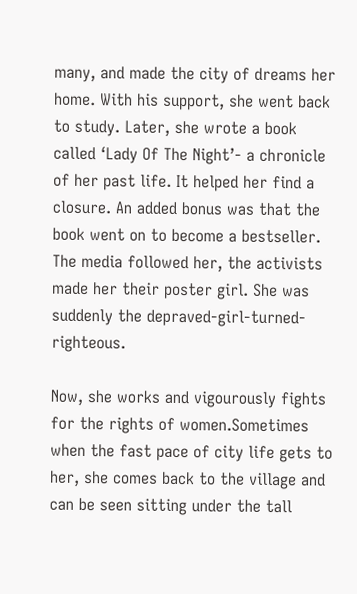many, and made the city of dreams her home. With his support, she went back to study. Later, she wrote a book called ‘Lady Of The Night’- a chronicle of her past life. It helped her find a closure. An added bonus was that the book went on to become a bestseller. The media followed her, the activists made her their poster girl. She was suddenly the depraved-girl-turned-righteous.

Now, she works and vigourously fights for the rights of women.Sometimes when the fast pace of city life gets to her, she comes back to the village and can be seen sitting under the tall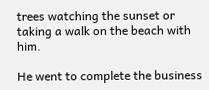trees watching the sunset or taking a walk on the beach with him.

He went to complete the business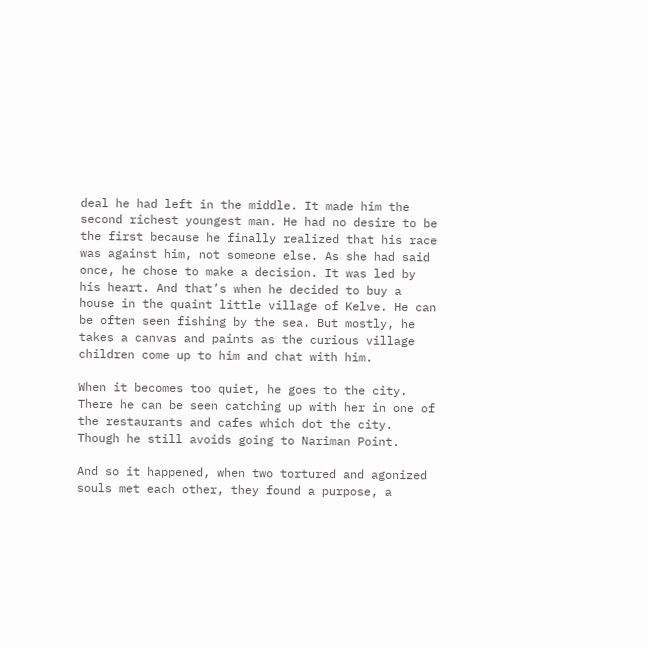deal he had left in the middle. It made him the second richest youngest man. He had no desire to be the first because he finally realized that his race was against him, not someone else. As she had said once, he chose to make a decision. It was led by his heart. And that’s when he decided to buy a house in the quaint little village of Kelve. He can be often seen fishing by the sea. But mostly, he takes a canvas and paints as the curious village children come up to him and chat with him.

When it becomes too quiet, he goes to the city. There he can be seen catching up with her in one of the restaurants and cafes which dot the city. Though he still avoids going to Nariman Point.

And so it happened, when two tortured and agonized souls met each other, they found a purpose, a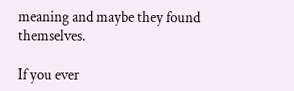meaning and maybe they found themselves.

If you ever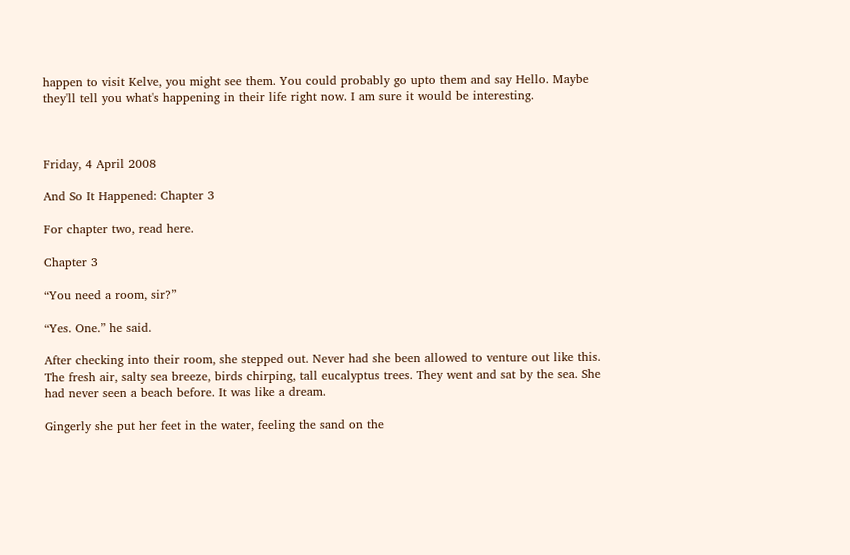happen to visit Kelve, you might see them. You could probably go upto them and say Hello. Maybe they'll tell you what's happening in their life right now. I am sure it would be interesting.



Friday, 4 April 2008

And So It Happened: Chapter 3

For chapter two, read here.

Chapter 3

“You need a room, sir?”

“Yes. One.” he said.

After checking into their room, she stepped out. Never had she been allowed to venture out like this. The fresh air, salty sea breeze, birds chirping, tall eucalyptus trees. They went and sat by the sea. She had never seen a beach before. It was like a dream.

Gingerly she put her feet in the water, feeling the sand on the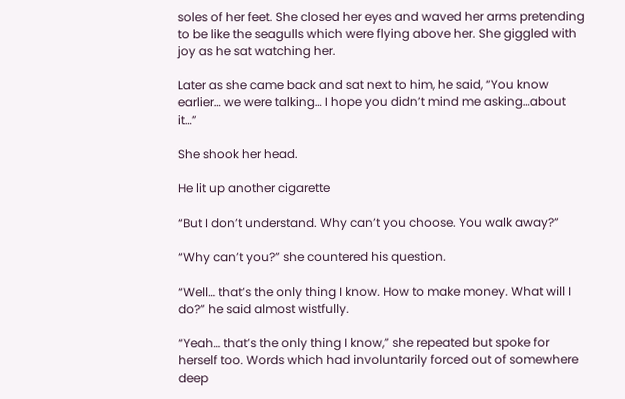soles of her feet. She closed her eyes and waved her arms pretending to be like the seagulls which were flying above her. She giggled with joy as he sat watching her.

Later as she came back and sat next to him, he said, “You know earlier… we were talking… I hope you didn’t mind me asking…about it…”

She shook her head.

He lit up another cigarette

“But I don’t understand. Why can’t you choose. You walk away?”

“Why can’t you?” she countered his question.

“Well… that’s the only thing I know. How to make money. What will I do?” he said almost wistfully.

“Yeah… that’s the only thing I know,” she repeated but spoke for herself too. Words which had involuntarily forced out of somewhere deep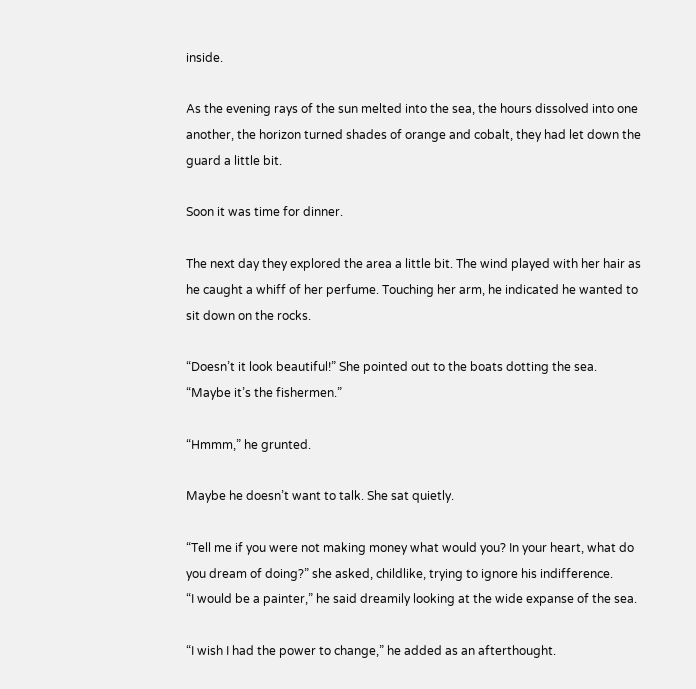inside.

As the evening rays of the sun melted into the sea, the hours dissolved into one another, the horizon turned shades of orange and cobalt, they had let down the guard a little bit.

Soon it was time for dinner.

The next day they explored the area a little bit. The wind played with her hair as he caught a whiff of her perfume. Touching her arm, he indicated he wanted to sit down on the rocks.

“Doesn’t it look beautiful!” She pointed out to the boats dotting the sea. “Maybe it’s the fishermen.”

“Hmmm,” he grunted.

Maybe he doesn’t want to talk. She sat quietly.

“Tell me if you were not making money what would you? In your heart, what do you dream of doing?” she asked, childlike, trying to ignore his indifference.
“I would be a painter,” he said dreamily looking at the wide expanse of the sea.

“I wish I had the power to change,” he added as an afterthought.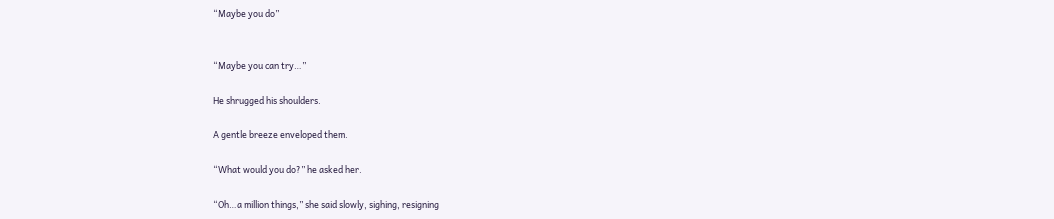“Maybe you do”


“Maybe you can try…”

He shrugged his shoulders.

A gentle breeze enveloped them.

“What would you do?” he asked her.

“Oh…a million things,” she said slowly, sighing, resigning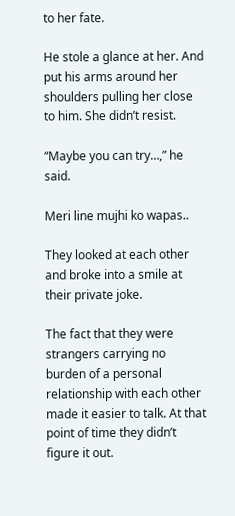to her fate.

He stole a glance at her. And put his arms around her shoulders pulling her close to him. She didn’t resist.

“Maybe you can try…,” he said.

Meri line mujhi ko wapas..

They looked at each other and broke into a smile at their private joke.

The fact that they were strangers carrying no burden of a personal relationship with each other made it easier to talk. At that point of time they didn’t figure it out.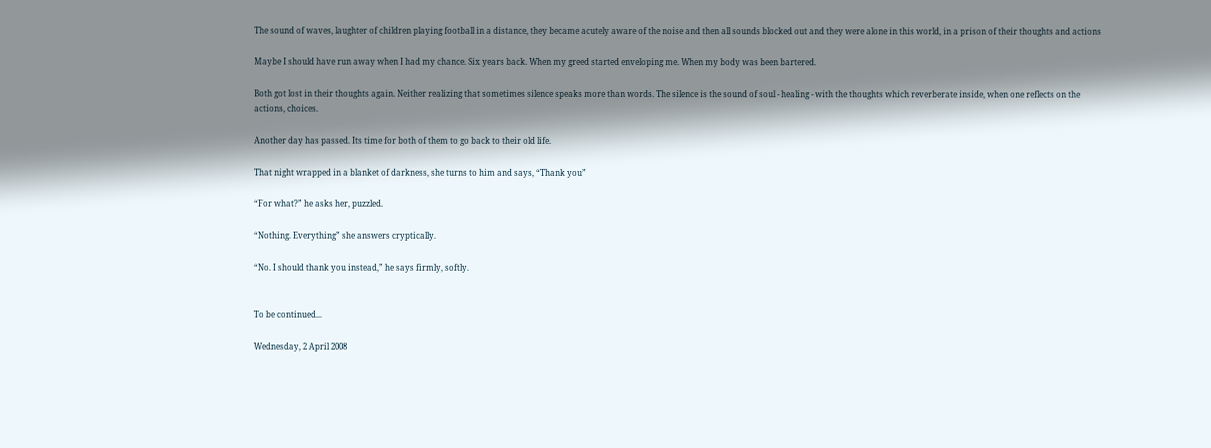The sound of waves, laughter of children playing football in a distance, they became acutely aware of the noise and then all sounds blocked out and they were alone in this world, in a prison of their thoughts and actions

Maybe I should have run away when I had my chance. Six years back. When my greed started enveloping me. When my body was been bartered.

Both got lost in their thoughts again. Neither realizing that sometimes silence speaks more than words. The silence is the sound of soul - healing - with the thoughts which reverberate inside, when one reflects on the actions, choices.

Another day has passed. Its time for both of them to go back to their old life.

That night wrapped in a blanket of darkness, she turns to him and says, “Thank you”

“For what?” he asks her, puzzled.

“Nothing. Everything” she answers cryptically.

“No. I should thank you instead,” he says firmly, softly.


To be continued...

Wednesday, 2 April 2008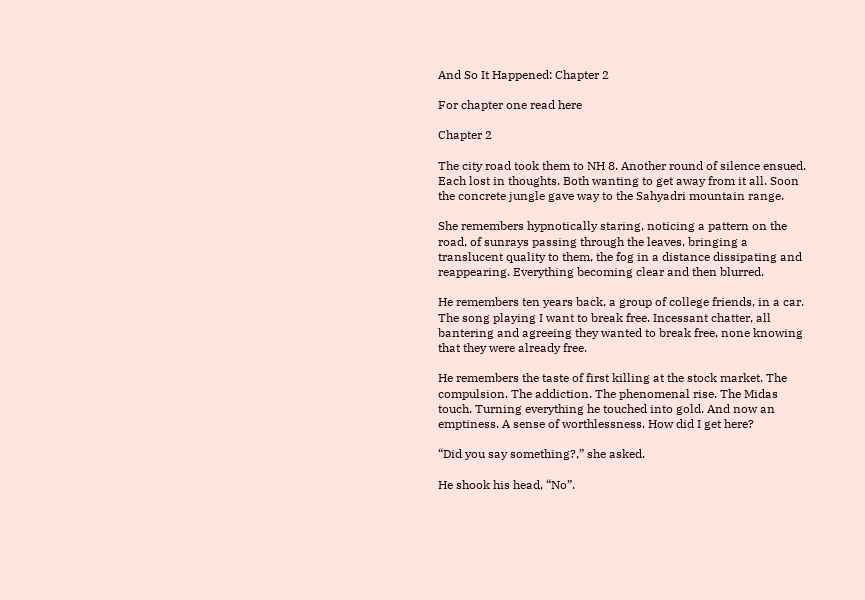And So It Happened: Chapter 2

For chapter one read here

Chapter 2

The city road took them to NH 8. Another round of silence ensued. Each lost in thoughts. Both wanting to get away from it all. Soon the concrete jungle gave way to the Sahyadri mountain range.

She remembers hypnotically staring, noticing a pattern on the road, of sunrays passing through the leaves, bringing a translucent quality to them, the fog in a distance dissipating and reappearing. Everything becoming clear and then blurred.

He remembers ten years back, a group of college friends, in a car. The song playing I want to break free. Incessant chatter, all bantering and agreeing they wanted to break free, none knowing that they were already free.

He remembers the taste of first killing at the stock market. The compulsion. The addiction. The phenomenal rise. The Midas touch. Turning everything he touched into gold. And now an emptiness. A sense of worthlessness. How did I get here?

“Did you say something?,” she asked.

He shook his head, “No”.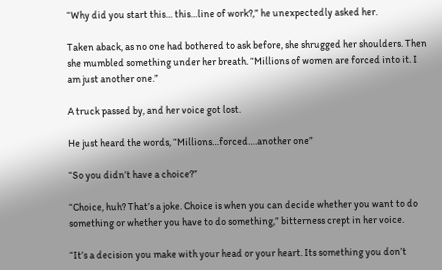“Why did you start this… this…line of work?,” he unexpectedly asked her.

Taken aback, as no one had bothered to ask before, she shrugged her shoulders. Then she mumbled something under her breath. “Millions of women are forced into it. I am just another one.”

A truck passed by, and her voice got lost.

He just heard the words, “Millions…forced….another one”

“So you didn’t have a choice?”

“Choice, huh? That’s a joke. Choice is when you can decide whether you want to do something or whether you have to do something,” bitterness crept in her voice.

“It’s a decision you make with your head or your heart. Its something you don’t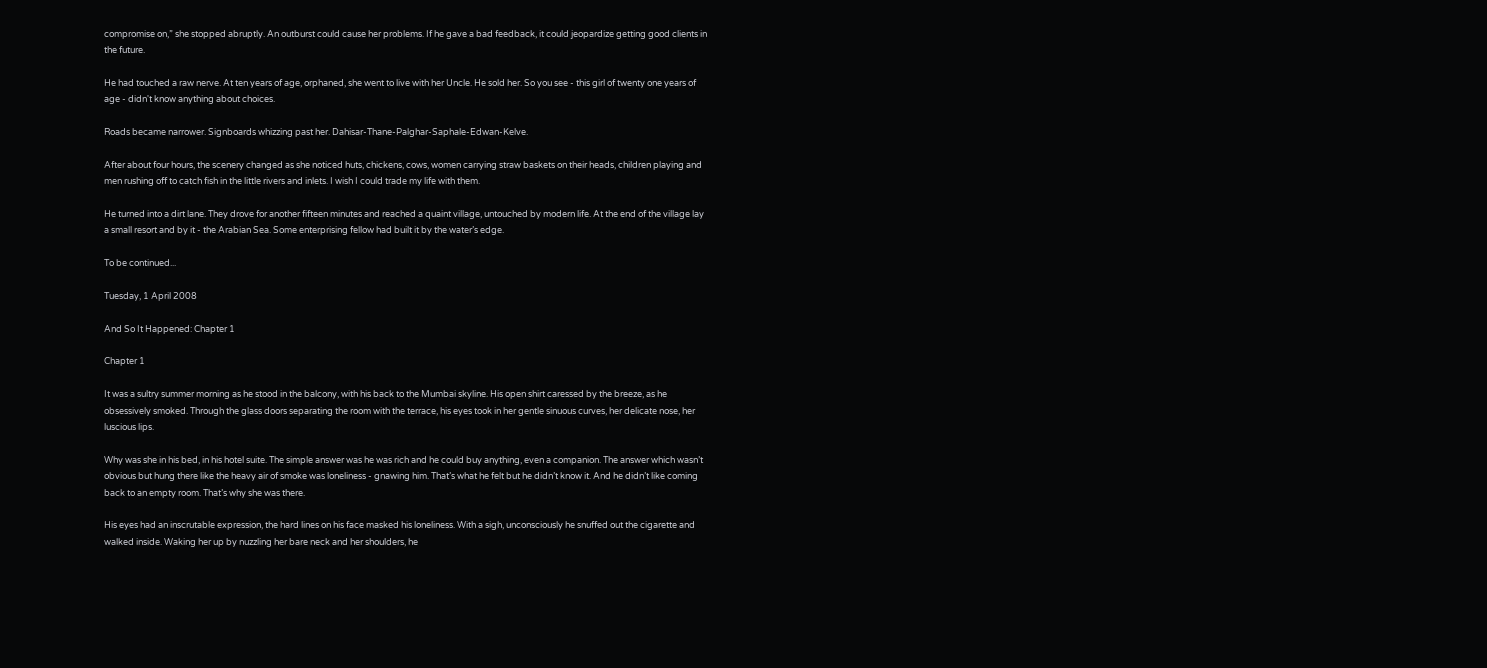compromise on,” she stopped abruptly. An outburst could cause her problems. If he gave a bad feedback, it could jeopardize getting good clients in the future.

He had touched a raw nerve. At ten years of age, orphaned, she went to live with her Uncle. He sold her. So you see - this girl of twenty one years of age - didn't know anything about choices.

Roads became narrower. Signboards whizzing past her. Dahisar-Thane-Palghar-Saphale-Edwan-Kelve.

After about four hours, the scenery changed as she noticed huts, chickens, cows, women carrying straw baskets on their heads, children playing and men rushing off to catch fish in the little rivers and inlets. I wish I could trade my life with them.

He turned into a dirt lane. They drove for another fifteen minutes and reached a quaint village, untouched by modern life. At the end of the village lay a small resort and by it - the Arabian Sea. Some enterprising fellow had built it by the water’s edge.

To be continued...

Tuesday, 1 April 2008

And So It Happened: Chapter 1

Chapter 1

It was a sultry summer morning as he stood in the balcony, with his back to the Mumbai skyline. His open shirt caressed by the breeze, as he obsessively smoked. Through the glass doors separating the room with the terrace, his eyes took in her gentle sinuous curves, her delicate nose, her luscious lips.

Why was she in his bed, in his hotel suite. The simple answer was he was rich and he could buy anything, even a companion. The answer which wasn’t obvious but hung there like the heavy air of smoke was loneliness - gnawing him. That’s what he felt but he didn’t know it. And he didn’t like coming back to an empty room. That’s why she was there.

His eyes had an inscrutable expression, the hard lines on his face masked his loneliness. With a sigh, unconsciously he snuffed out the cigarette and walked inside. Waking her up by nuzzling her bare neck and her shoulders, he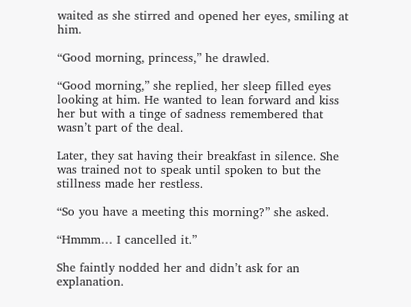waited as she stirred and opened her eyes, smiling at him.

“Good morning, princess,” he drawled.

“Good morning,” she replied, her sleep filled eyes looking at him. He wanted to lean forward and kiss her but with a tinge of sadness remembered that wasn’t part of the deal.

Later, they sat having their breakfast in silence. She was trained not to speak until spoken to but the stillness made her restless.

“So you have a meeting this morning?” she asked.

“Hmmm… I cancelled it.”

She faintly nodded her and didn’t ask for an explanation.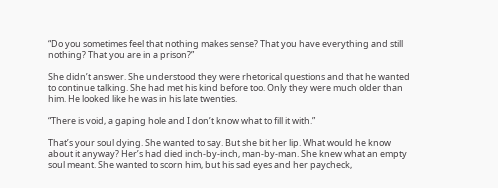“Do you sometimes feel that nothing makes sense? That you have everything and still nothing? That you are in a prison?”

She didn’t answer. She understood they were rhetorical questions and that he wanted to continue talking. She had met his kind before too. Only they were much older than him. He looked like he was in his late twenties.

“There is void, a gaping hole and I don’t know what to fill it with.”

That’s your soul dying. She wanted to say. But she bit her lip. What would he know about it anyway? Her’s had died inch-by-inch, man-by-man. She knew what an empty soul meant. She wanted to scorn him, but his sad eyes and her paycheck,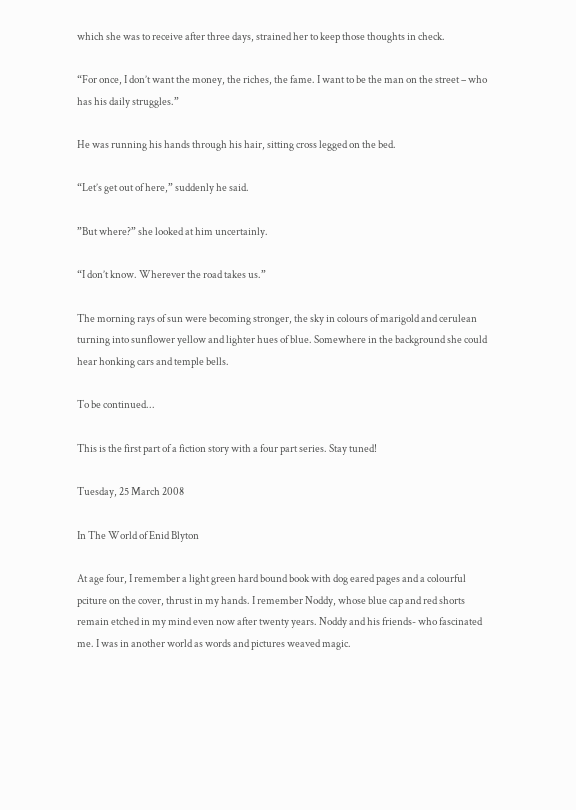which she was to receive after three days, strained her to keep those thoughts in check.

“For once, I don’t want the money, the riches, the fame. I want to be the man on the street – who has his daily struggles.”

He was running his hands through his hair, sitting cross legged on the bed.

“Let’s get out of here,” suddenly he said.

”But where?” she looked at him uncertainly.

“I don’t know. Wherever the road takes us.”

The morning rays of sun were becoming stronger, the sky in colours of marigold and cerulean turning into sunflower yellow and lighter hues of blue. Somewhere in the background she could hear honking cars and temple bells.

To be continued...

This is the first part of a fiction story with a four part series. Stay tuned!

Tuesday, 25 March 2008

In The World of Enid Blyton

At age four, I remember a light green hard bound book with dog eared pages and a colourful pciture on the cover, thrust in my hands. I remember Noddy, whose blue cap and red shorts remain etched in my mind even now after twenty years. Noddy and his friends- who fascinated me. I was in another world as words and pictures weaved magic.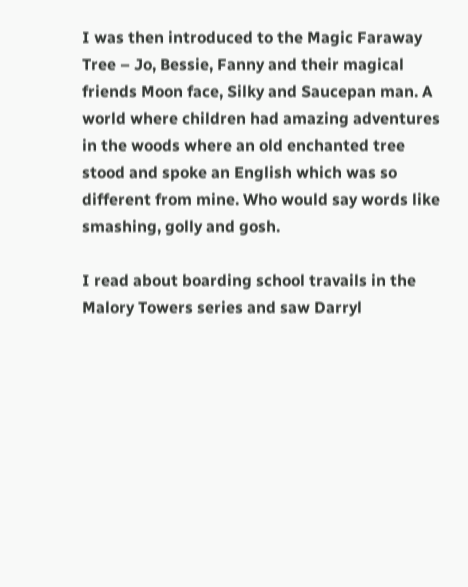I was then introduced to the Magic Faraway Tree – Jo, Bessie, Fanny and their magical friends Moon face, Silky and Saucepan man. A world where children had amazing adventures in the woods where an old enchanted tree stood and spoke an English which was so different from mine. Who would say words like smashing, golly and gosh.

I read about boarding school travails in the Malory Towers series and saw Darryl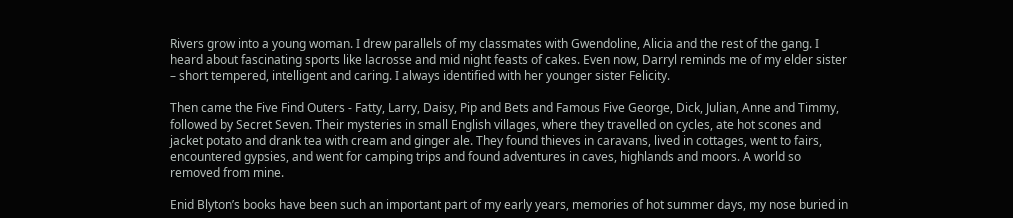Rivers grow into a young woman. I drew parallels of my classmates with Gwendoline, Alicia and the rest of the gang. I heard about fascinating sports like lacrosse and mid night feasts of cakes. Even now, Darryl reminds me of my elder sister – short tempered, intelligent and caring. I always identified with her younger sister Felicity.

Then came the Five Find Outers - Fatty, Larry, Daisy, Pip and Bets and Famous Five George, Dick, Julian, Anne and Timmy, followed by Secret Seven. Their mysteries in small English villages, where they travelled on cycles, ate hot scones and jacket potato and drank tea with cream and ginger ale. They found thieves in caravans, lived in cottages, went to fairs, encountered gypsies, and went for camping trips and found adventures in caves, highlands and moors. A world so removed from mine.

Enid Blyton’s books have been such an important part of my early years, memories of hot summer days, my nose buried in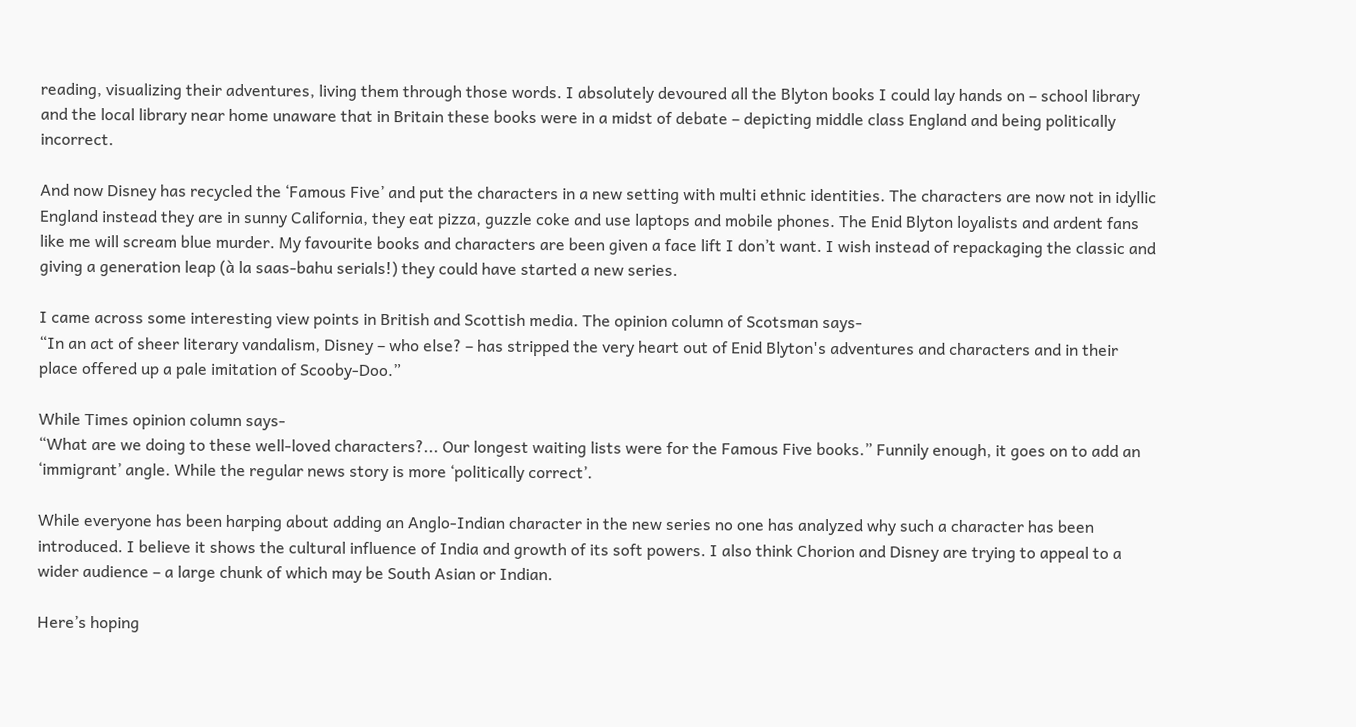reading, visualizing their adventures, living them through those words. I absolutely devoured all the Blyton books I could lay hands on – school library and the local library near home unaware that in Britain these books were in a midst of debate – depicting middle class England and being politically incorrect.

And now Disney has recycled the ‘Famous Five’ and put the characters in a new setting with multi ethnic identities. The characters are now not in idyllic England instead they are in sunny California, they eat pizza, guzzle coke and use laptops and mobile phones. The Enid Blyton loyalists and ardent fans like me will scream blue murder. My favourite books and characters are been given a face lift I don’t want. I wish instead of repackaging the classic and giving a generation leap (à la saas-bahu serials!) they could have started a new series.

I came across some interesting view points in British and Scottish media. The opinion column of Scotsman says-
“In an act of sheer literary vandalism, Disney – who else? – has stripped the very heart out of Enid Blyton's adventures and characters and in their place offered up a pale imitation of Scooby-Doo.”

While Times opinion column says-
“What are we doing to these well-loved characters?... Our longest waiting lists were for the Famous Five books.” Funnily enough, it goes on to add an ‘immigrant’ angle. While the regular news story is more ‘politically correct’.

While everyone has been harping about adding an Anglo-Indian character in the new series no one has analyzed why such a character has been introduced. I believe it shows the cultural influence of India and growth of its soft powers. I also think Chorion and Disney are trying to appeal to a wider audience – a large chunk of which may be South Asian or Indian.

Here’s hoping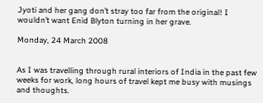Jyoti and her gang don’t stray too far from the original! I wouldn’t want Enid Blyton turning in her grave.

Monday, 24 March 2008


As I was travelling through rural interiors of India in the past few weeks for work, long hours of travel kept me busy with musings and thoughts.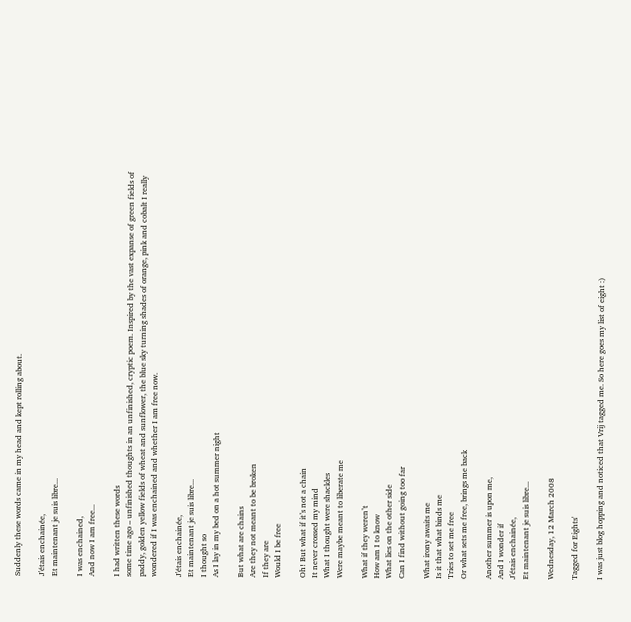Suddenly these words came in my head and kept rolling about.

J'étais enchainée,
Et maintenant je suis libre...

I was enchained,
And now I am free...

I had written these words
some time ago – unfinished thoughts in an unfinished, cryptic poem. Inspired by the vast expanse of green fields of paddy, golden yellow fields of wheat and sunflower, the blue sky turning shades of orange, pink and cobalt I really wondered if I was enchained and whether I am free now.

J'étais enchainée,
Et maintenant je suis libre...
I thought so
As I lay in my bed on a hot summer night

But what are chains
Are they not meant to be broken
If they are
Would I be free

Oh! But what if it’s not a chain
It never crossed my mind
What I thought were shackles
Were maybe meant to liberate me

What if they weren’t
How am I to know
What lies on the other side
Can I find without going too far

What irony awaits me
Is it that what binds me
Tries to set me free
Or what sets me free, brings me back

Another summer is upon me,
And I wonder if
J'étais enchainée,
Et maintenant je suis libre...

Wednesday, 12 March 2008

Tagged for Eights'

I was just blog hopping and noticed that Vrij tagged me. So here goes my list of eight :)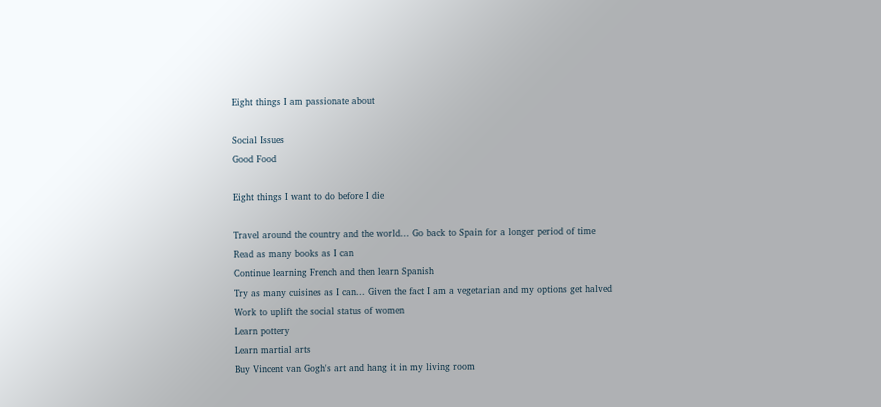Eight things I am passionate about

Social Issues
Good Food

Eight things I want to do before I die

Travel around the country and the world... Go back to Spain for a longer period of time
Read as many books as I can
Continue learning French and then learn Spanish
Try as many cuisines as I can... Given the fact I am a vegetarian and my options get halved
Work to uplift the social status of women
Learn pottery
Learn martial arts
Buy Vincent van Gogh's art and hang it in my living room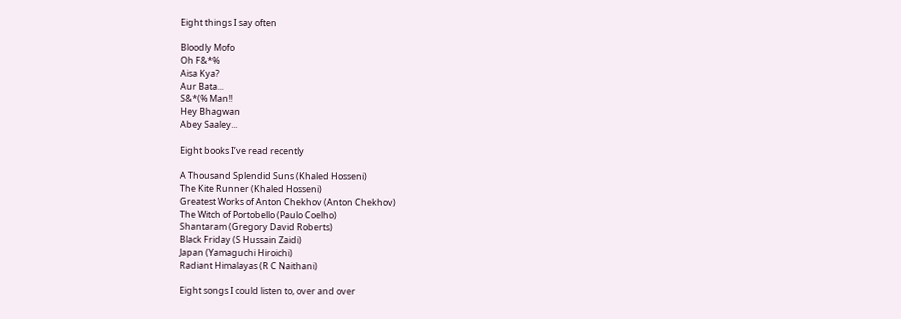Eight things I say often

Bloodly Mofo
Oh F&*%
Aisa Kya?
Aur Bata...
S&*(% Man!!
Hey Bhagwan
Abey Saaley...

Eight books I’ve read recently

A Thousand Splendid Suns (Khaled Hosseni)
The Kite Runner (Khaled Hosseni)
Greatest Works of Anton Chekhov (Anton Chekhov)
The Witch of Portobello (Paulo Coelho)
Shantaram (Gregory David Roberts)
Black Friday (S Hussain Zaidi)
Japan (Yamaguchi Hiroichi)
Radiant Himalayas (R C Naithani)

Eight songs I could listen to, over and over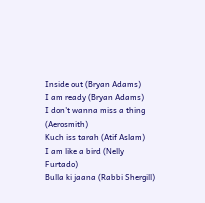Inside out (Bryan Adams)
I am ready (Bryan Adams)
I don't wanna miss a thing (Aerosmith)
Kuch iss tarah (Atif Aslam)
I am like a bird (Nelly Furtado)
Bulla ki jaana (Rabbi Shergill)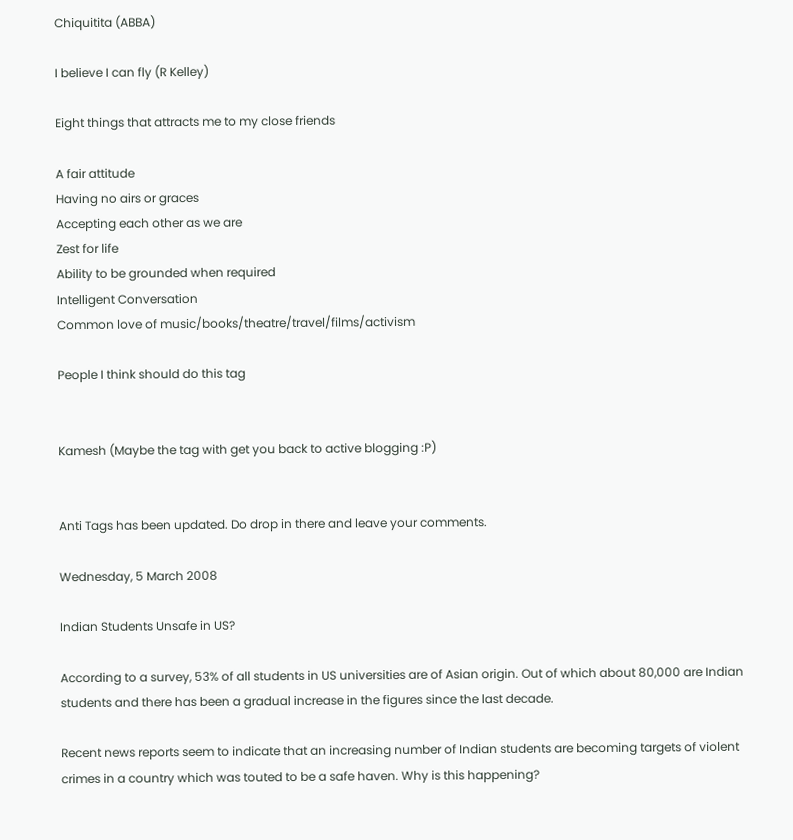Chiquitita (ABBA)

I believe I can fly (R Kelley)

Eight things that attracts me to my close friends

A fair attitude
Having no airs or graces
Accepting each other as we are
Zest for life
Ability to be grounded when required
Intelligent Conversation
Common love of music/books/theatre/travel/films/activism

People I think should do this tag


Kamesh (Maybe the tag with get you back to active blogging :P)


Anti Tags has been updated. Do drop in there and leave your comments.

Wednesday, 5 March 2008

Indian Students Unsafe in US?

According to a survey, 53% of all students in US universities are of Asian origin. Out of which about 80,000 are Indian students and there has been a gradual increase in the figures since the last decade.

Recent news reports seem to indicate that an increasing number of Indian students are becoming targets of violent crimes in a country which was touted to be a safe haven. Why is this happening?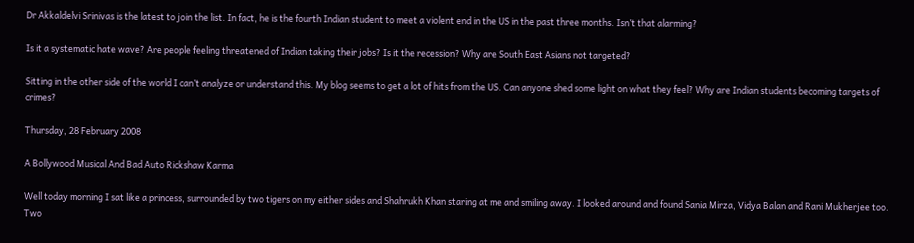Dr Akkaldelvi Srinivas is the latest to join the list. In fact, he is the fourth Indian student to meet a violent end in the US in the past three months. Isn’t that alarming?

Is it a systematic hate wave? Are people feeling threatened of Indian taking their jobs? Is it the recession? Why are South East Asians not targeted?

Sitting in the other side of the world I can’t analyze or understand this. My blog seems to get a lot of hits from the US. Can anyone shed some light on what they feel? Why are Indian students becoming targets of crimes?

Thursday, 28 February 2008

A Bollywood Musical And Bad Auto Rickshaw Karma

Well today morning I sat like a princess, surrounded by two tigers on my either sides and Shahrukh Khan staring at me and smiling away. I looked around and found Sania Mirza, Vidya Balan and Rani Mukherjee too. Two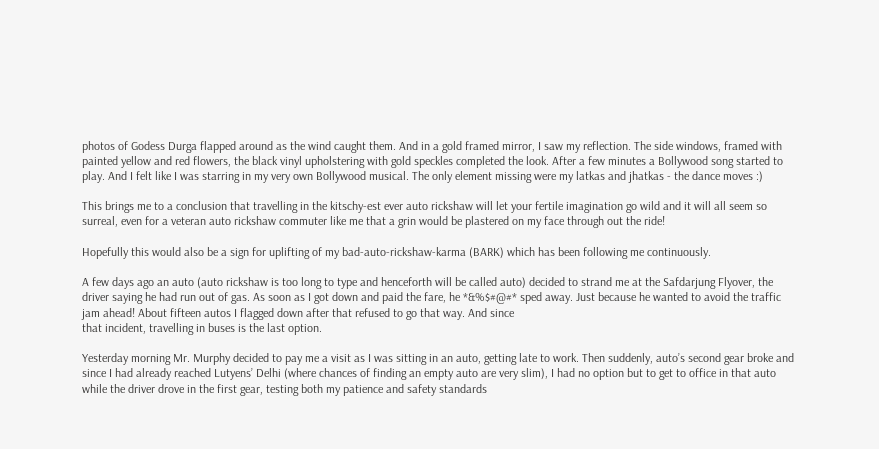photos of Godess Durga flapped around as the wind caught them. And in a gold framed mirror, I saw my reflection. The side windows, framed with painted yellow and red flowers, the black vinyl upholstering with gold speckles completed the look. After a few minutes a Bollywood song started to play. And I felt like I was starring in my very own Bollywood musical. The only element missing were my latkas and jhatkas - the dance moves :)

This brings me to a conclusion that travelling in the kitschy-est ever auto rickshaw will let your fertile imagination go wild and it will all seem so surreal, even for a veteran auto rickshaw commuter like me that a grin would be plastered on my face through out the ride!

Hopefully this would also be a sign for uplifting of my bad-auto-rickshaw-karma (BARK) which has been following me continuously.

A few days ago an auto (auto rickshaw is too long to type and henceforth will be called auto) decided to strand me at the Safdarjung Flyover, the driver saying he had run out of gas. As soon as I got down and paid the fare, he *&%$#@#* sped away. Just because he wanted to avoid the traffic jam ahead! About fifteen autos I flagged down after that refused to go that way. And since
that incident, travelling in buses is the last option.

Yesterday morning Mr. Murphy decided to pay me a visit as I was sitting in an auto, getting late to work. Then suddenly, auto’s second gear broke and since I had already reached Lutyens’ Delhi (where chances of finding an empty auto are very slim), I had no option but to get to office in that auto while the driver drove in the first gear, testing both my patience and safety standards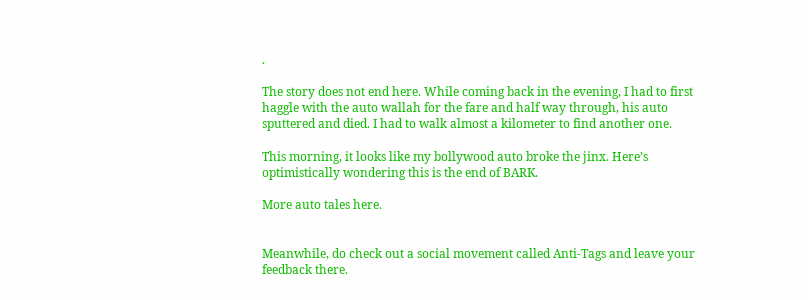.

The story does not end here. While coming back in the evening, I had to first haggle with the auto wallah for the fare and half way through, his auto sputtered and died. I had to walk almost a kilometer to find another one.

This morning, it looks like my bollywood auto broke the jinx. Here’s optimistically wondering this is the end of BARK.

More auto tales here.


Meanwhile, do check out a social movement called Anti-Tags and leave your feedback there.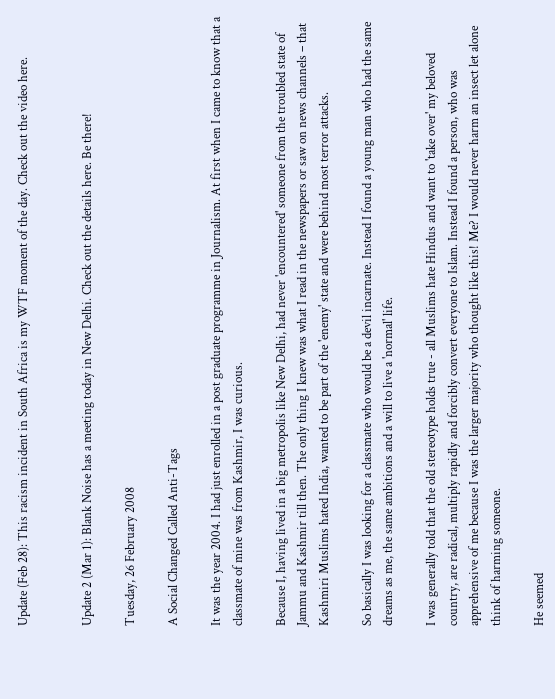Update (Feb 28): This racism incident in South Africa is my WTF moment of the day. Check out the video here.


Update 2 (Mar 1): Blank Noise has a meeting today in New Delhi. Check out the details here. Be there!

Tuesday, 26 February 2008

A Social Changed Called Anti-Tags

It was the year 2004. I had just enrolled in a post graduate programme in Journalism. At first when I came to know that a classmate of mine was from Kashmir, I was curious.

Because I, having lived in a big metropolis like New Delhi, had never 'encountered' someone from the troubled state of Jammu and Kashmir till then. The only thing I knew was what I read in the newspapers or saw on news channels – that Kashmiri Muslims hated India, wanted to be part of the 'enemy' state and were behind most terror attacks.

So basically I was looking for a classmate who would be a devil incarnate. Instead I found a young man who had the same dreams as me, the same ambitions and a will to live a 'normal' life.

I was generally told that the old stereotype holds true - all Muslims hate Hindus and want to 'take over' my beloved country, are radical, multiply rapidly and forcibly convert everyone to Islam. Instead I found a person, who was apprehensive of me because I was the larger majority who thought like this! Me? I would never harm an insect let alone think of harming someone.

He seemed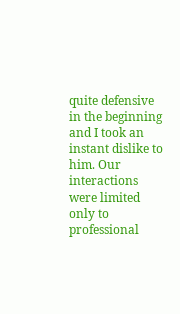quite defensive in the beginning and I took an instant dislike to him. Our interactions were limited only to professional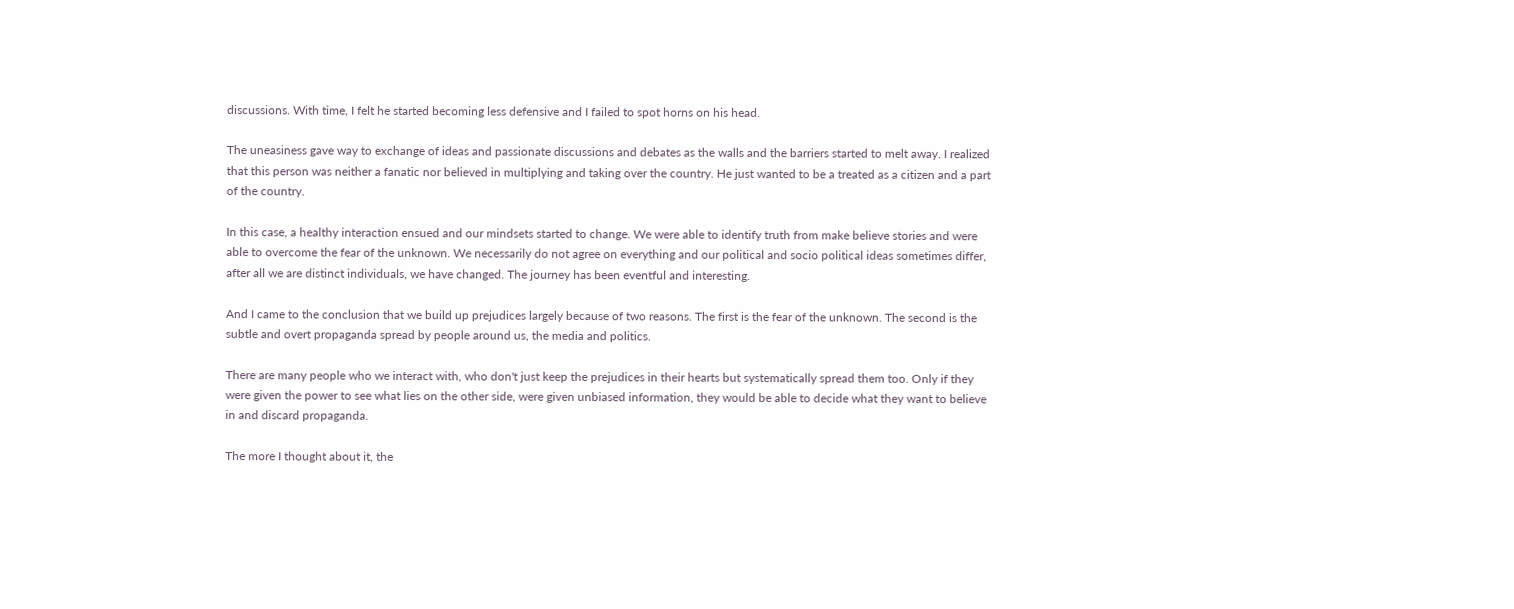discussions. With time, I felt he started becoming less defensive and I failed to spot horns on his head.

The uneasiness gave way to exchange of ideas and passionate discussions and debates as the walls and the barriers started to melt away. I realized that this person was neither a fanatic nor believed in multiplying and taking over the country. He just wanted to be a treated as a citizen and a part of the country.

In this case, a healthy interaction ensued and our mindsets started to change. We were able to identify truth from make believe stories and were able to overcome the fear of the unknown. We necessarily do not agree on everything and our political and socio political ideas sometimes differ, after all we are distinct individuals, we have changed. The journey has been eventful and interesting.

And I came to the conclusion that we build up prejudices largely because of two reasons. The first is the fear of the unknown. The second is the subtle and overt propaganda spread by people around us, the media and politics.

There are many people who we interact with, who don't just keep the prejudices in their hearts but systematically spread them too. Only if they were given the power to see what lies on the other side, were given unbiased information, they would be able to decide what they want to believe in and discard propaganda.

The more I thought about it, the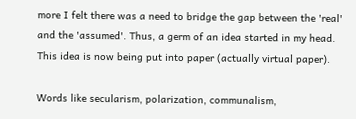more I felt there was a need to bridge the gap between the 'real' and the 'assumed'. Thus, a germ of an idea started in my head. This idea is now being put into paper (actually virtual paper).

Words like secularism, polarization, communalism,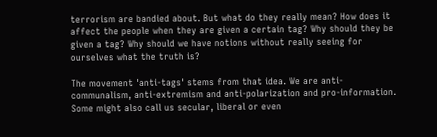terrorism are bandied about. But what do they really mean? How does it affect the people when they are given a certain tag? Why should they be given a tag? Why should we have notions without really seeing for ourselves what the truth is?

The movement 'anti-tags' stems from that idea. We are anti-communalism, anti-extremism and anti-polarization and pro-information. Some might also call us secular, liberal or even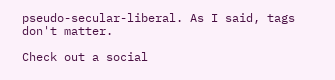pseudo-secular-liberal. As I said, tags don't matter.

Check out a social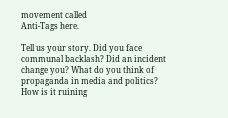movement called
Anti-Tags here.

Tell us your story. Did you face communal backlash? Did an incident change you? What do you think of propaganda in media and politics? How is it ruining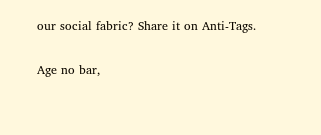our social fabric? Share it on Anti-Tags.

Age no bar,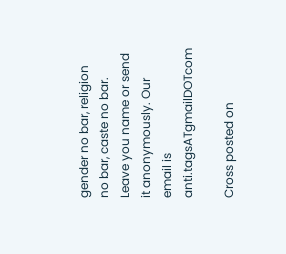gender no bar, religion no bar, caste no bar. Leave you name or send it anonymously. Our email is anti.tagsATgmailDOTcom

Cross posted on